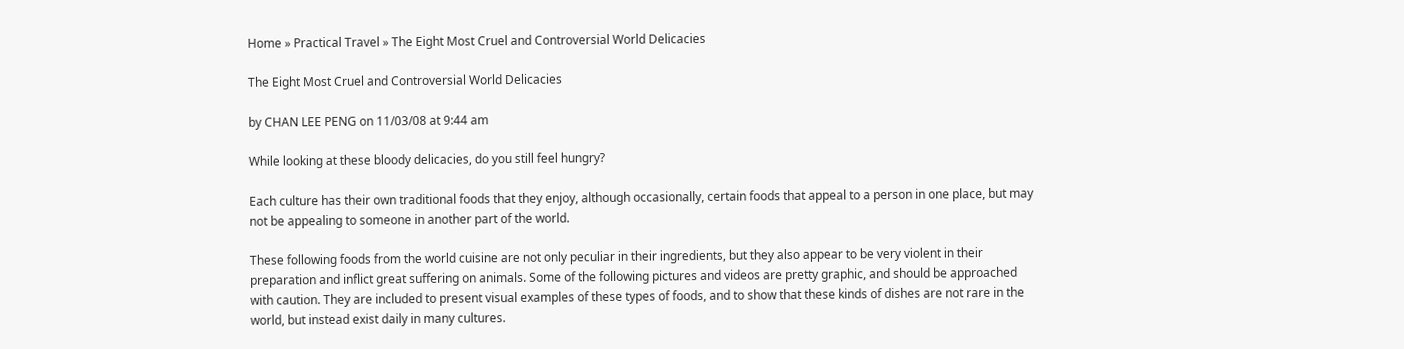Home » Practical Travel » The Eight Most Cruel and Controversial World Delicacies

The Eight Most Cruel and Controversial World Delicacies

by CHAN LEE PENG on 11/03/08 at 9:44 am

While looking at these bloody delicacies, do you still feel hungry?

Each culture has their own traditional foods that they enjoy, although occasionally, certain foods that appeal to a person in one place, but may not be appealing to someone in another part of the world.

These following foods from the world cuisine are not only peculiar in their ingredients, but they also appear to be very violent in their preparation and inflict great suffering on animals. Some of the following pictures and videos are pretty graphic, and should be approached with caution. They are included to present visual examples of these types of foods, and to show that these kinds of dishes are not rare in the world, but instead exist daily in many cultures.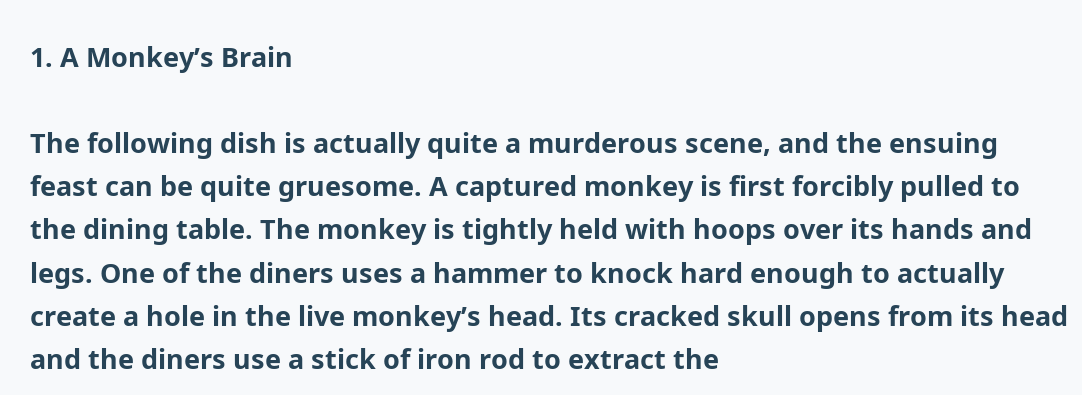1. A Monkey’s Brain

The following dish is actually quite a murderous scene, and the ensuing feast can be quite gruesome. A captured monkey is first forcibly pulled to the dining table. The monkey is tightly held with hoops over its hands and legs. One of the diners uses a hammer to knock hard enough to actually create a hole in the live monkey’s head. Its cracked skull opens from its head and the diners use a stick of iron rod to extract the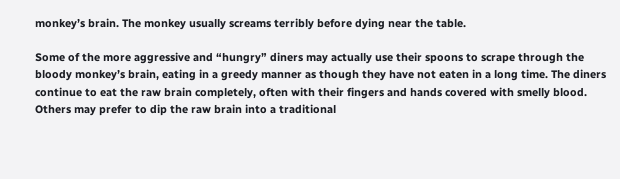monkey’s brain. The monkey usually screams terribly before dying near the table.

Some of the more aggressive and “hungry” diners may actually use their spoons to scrape through the bloody monkey’s brain, eating in a greedy manner as though they have not eaten in a long time. The diners continue to eat the raw brain completely, often with their fingers and hands covered with smelly blood. Others may prefer to dip the raw brain into a traditional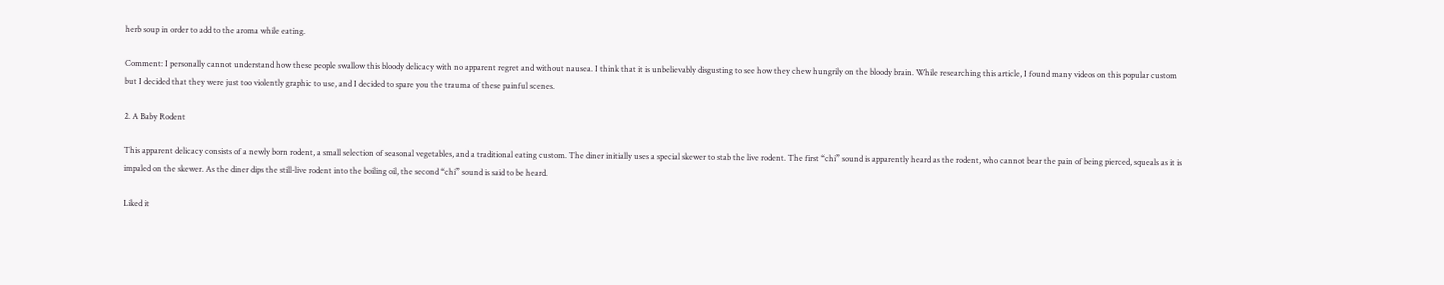herb soup in order to add to the aroma while eating.

Comment: I personally cannot understand how these people swallow this bloody delicacy with no apparent regret and without nausea. I think that it is unbelievably disgusting to see how they chew hungrily on the bloody brain. While researching this article, I found many videos on this popular custom but I decided that they were just too violently graphic to use, and I decided to spare you the trauma of these painful scenes.

2. A Baby Rodent

This apparent delicacy consists of a newly born rodent, a small selection of seasonal vegetables, and a traditional eating custom. The diner initially uses a special skewer to stab the live rodent. The first “chi” sound is apparently heard as the rodent, who cannot bear the pain of being pierced, squeals as it is impaled on the skewer. As the diner dips the still-live rodent into the boiling oil, the second “chi” sound is said to be heard.

Liked it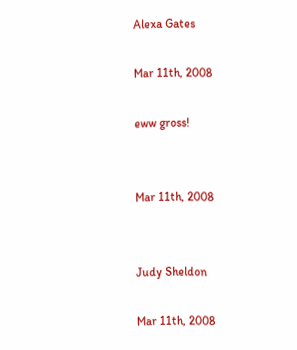Alexa Gates

Mar 11th, 2008

eww gross!


Mar 11th, 2008


Judy Sheldon

Mar 11th, 2008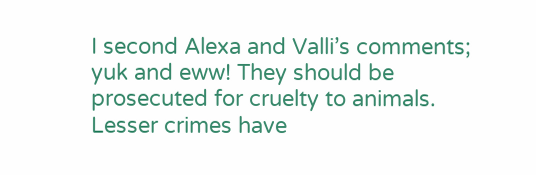I second Alexa and Valli’s comments; yuk and eww! They should be prosecuted for cruelty to animals. Lesser crimes have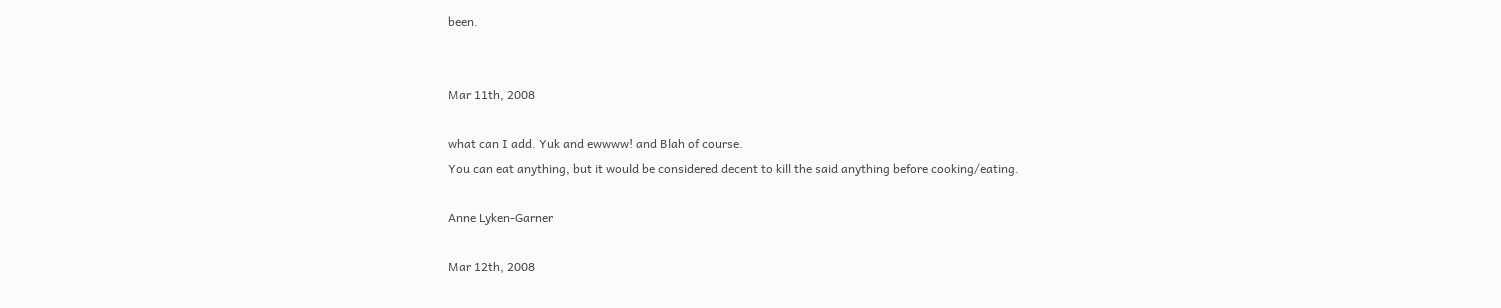been.


Mar 11th, 2008

what can I add. Yuk and ewwww! and Blah of course.
You can eat anything, but it would be considered decent to kill the said anything before cooking/eating.

Anne Lyken-Garner

Mar 12th, 2008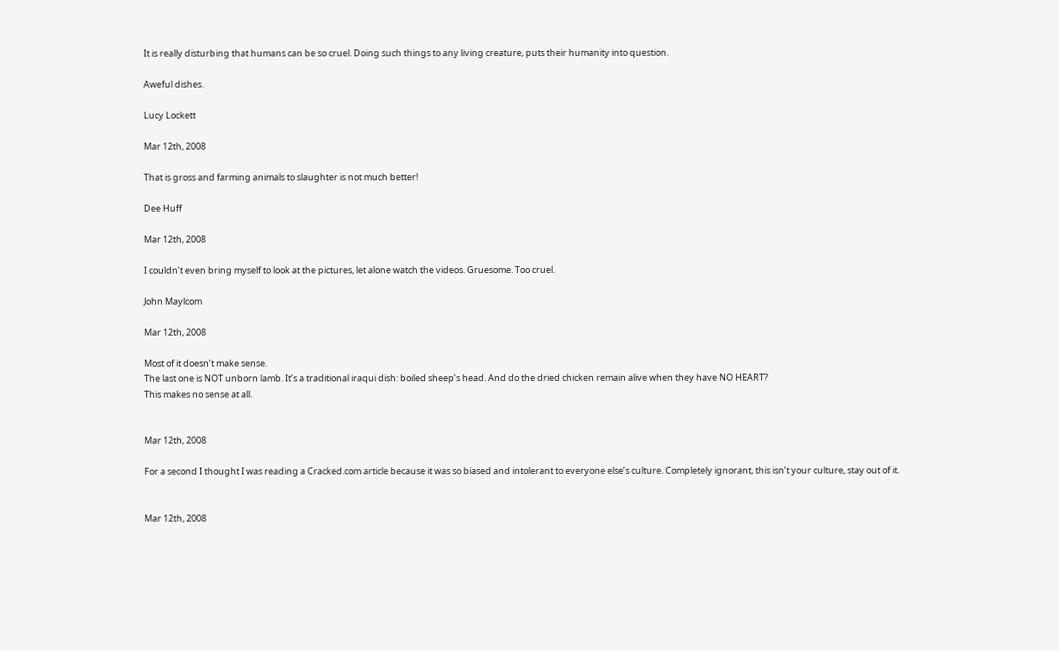It is really disturbing that humans can be so cruel. Doing such things to any living creature, puts their humanity into question.

Aweful dishes.

Lucy Lockett

Mar 12th, 2008

That is gross and farming animals to slaughter is not much better!

Dee Huff

Mar 12th, 2008

I couldn’t even bring myself to look at the pictures, let alone watch the videos. Gruesome. Too cruel.

John Maylcom

Mar 12th, 2008

Most of it doesn’t make sense.
The last one is NOT unborn lamb. It’s a traditional iraqui dish: boiled sheep’s head. And do the dried chicken remain alive when they have NO HEART?
This makes no sense at all.


Mar 12th, 2008

For a second I thought I was reading a Cracked.com article because it was so biased and intolerant to everyone else’s culture. Completely ignorant, this isn’t your culture, stay out of it.


Mar 12th, 2008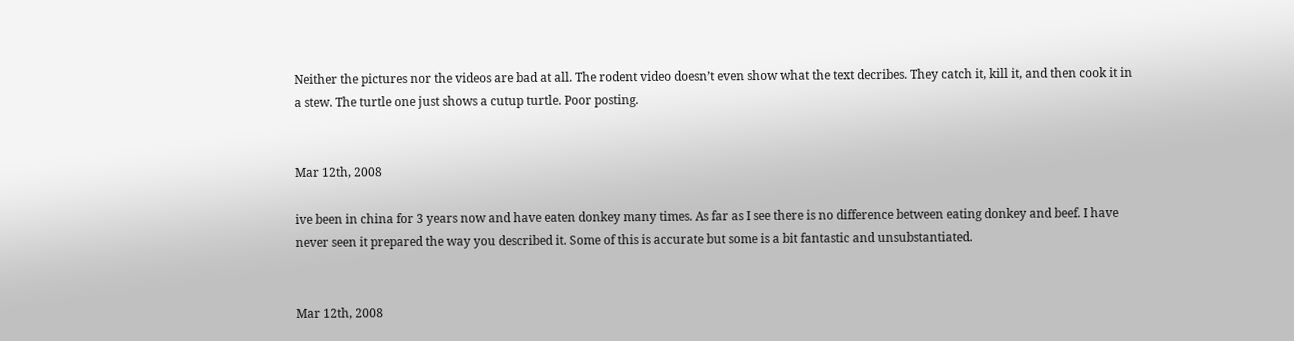Neither the pictures nor the videos are bad at all. The rodent video doesn’t even show what the text decribes. They catch it, kill it, and then cook it in a stew. The turtle one just shows a cutup turtle. Poor posting.


Mar 12th, 2008

ive been in china for 3 years now and have eaten donkey many times. As far as I see there is no difference between eating donkey and beef. I have never seen it prepared the way you described it. Some of this is accurate but some is a bit fantastic and unsubstantiated.


Mar 12th, 2008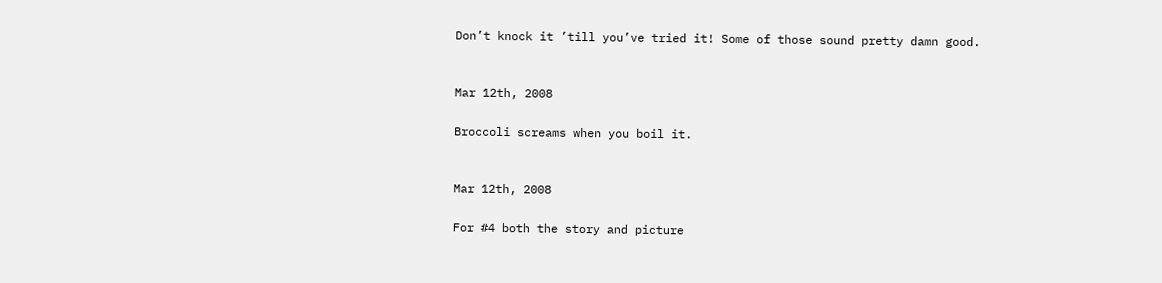Don’t knock it ’till you’ve tried it! Some of those sound pretty damn good.


Mar 12th, 2008

Broccoli screams when you boil it.


Mar 12th, 2008

For #4 both the story and picture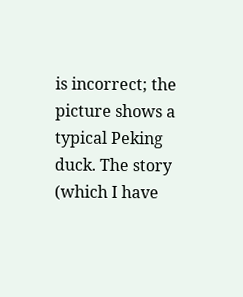is incorrect; the picture shows a typical Peking duck. The story (which I have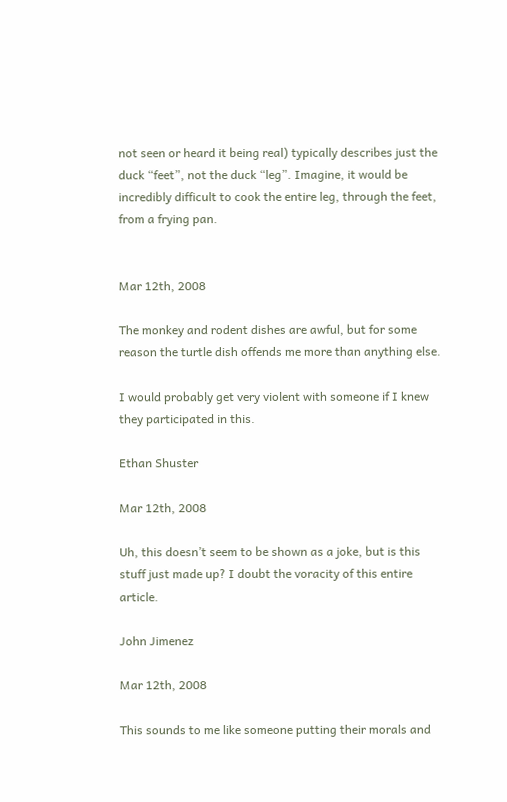not seen or heard it being real) typically describes just the duck “feet”, not the duck “leg”. Imagine, it would be incredibly difficult to cook the entire leg, through the feet, from a frying pan.


Mar 12th, 2008

The monkey and rodent dishes are awful, but for some reason the turtle dish offends me more than anything else.

I would probably get very violent with someone if I knew they participated in this.

Ethan Shuster

Mar 12th, 2008

Uh, this doesn’t seem to be shown as a joke, but is this stuff just made up? I doubt the voracity of this entire article.

John Jimenez

Mar 12th, 2008

This sounds to me like someone putting their morals and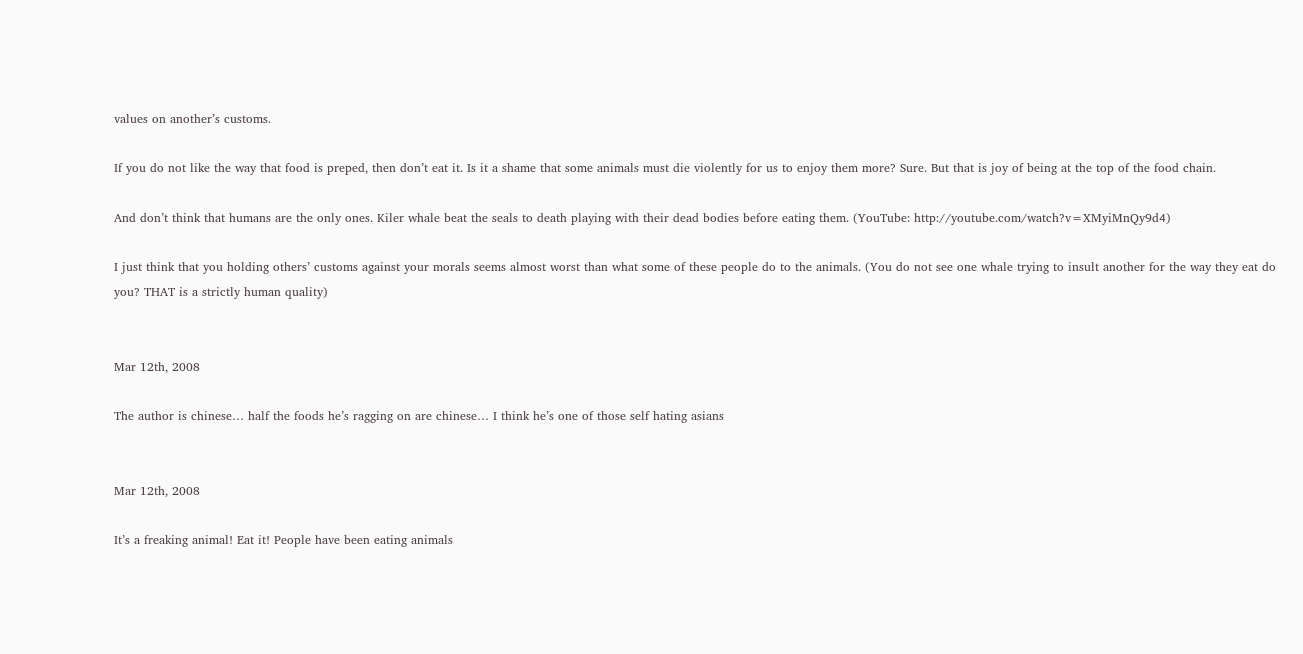values on another’s customs.

If you do not like the way that food is preped, then don’t eat it. Is it a shame that some animals must die violently for us to enjoy them more? Sure. But that is joy of being at the top of the food chain.

And don’t think that humans are the only ones. Kiler whale beat the seals to death playing with their dead bodies before eating them. (YouTube: http://youtube.com/watch?v=XMyiMnQy9d4)

I just think that you holding others’ customs against your morals seems almost worst than what some of these people do to the animals. (You do not see one whale trying to insult another for the way they eat do you? THAT is a strictly human quality)


Mar 12th, 2008

The author is chinese… half the foods he’s ragging on are chinese… I think he’s one of those self hating asians


Mar 12th, 2008

It’s a freaking animal! Eat it! People have been eating animals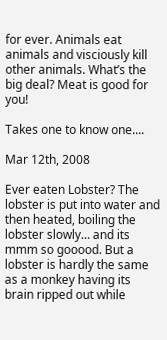for ever. Animals eat animals and visciously kill other animals. What’s the big deal? Meat is good for you!

Takes one to know one....

Mar 12th, 2008

Ever eaten Lobster? The lobster is put into water and then heated, boiling the lobster slowly… and its mmm so gooood. But a lobster is hardly the same as a monkey having its brain ripped out while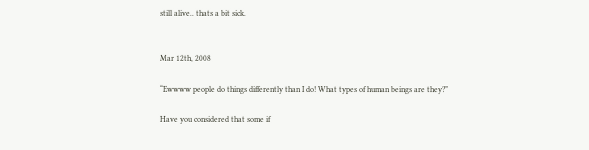still alive.. thats a bit sick.


Mar 12th, 2008

“Ewwww people do things differently than I do! What types of human beings are they?”

Have you considered that some if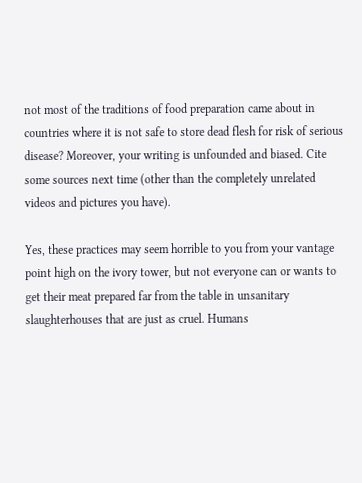not most of the traditions of food preparation came about in countries where it is not safe to store dead flesh for risk of serious disease? Moreover, your writing is unfounded and biased. Cite some sources next time (other than the completely unrelated videos and pictures you have).

Yes, these practices may seem horrible to you from your vantage point high on the ivory tower, but not everyone can or wants to get their meat prepared far from the table in unsanitary slaughterhouses that are just as cruel. Humans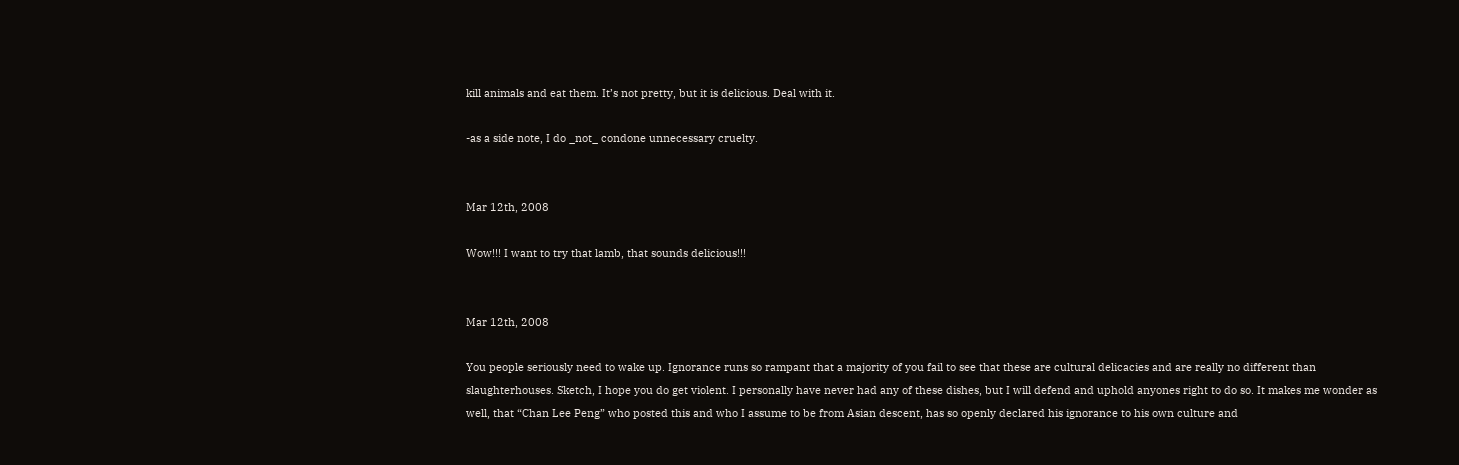kill animals and eat them. It’s not pretty, but it is delicious. Deal with it.

-as a side note, I do _not_ condone unnecessary cruelty.


Mar 12th, 2008

Wow!!! I want to try that lamb, that sounds delicious!!!


Mar 12th, 2008

You people seriously need to wake up. Ignorance runs so rampant that a majority of you fail to see that these are cultural delicacies and are really no different than slaughterhouses. Sketch, I hope you do get violent. I personally have never had any of these dishes, but I will defend and uphold anyones right to do so. It makes me wonder as well, that “Chan Lee Peng” who posted this and who I assume to be from Asian descent, has so openly declared his ignorance to his own culture and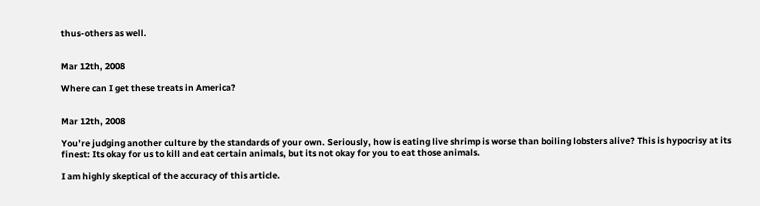thus-others as well.


Mar 12th, 2008

Where can I get these treats in America?


Mar 12th, 2008

You’re judging another culture by the standards of your own. Seriously, how is eating live shrimp is worse than boiling lobsters alive? This is hypocrisy at its finest: Its okay for us to kill and eat certain animals, but its not okay for you to eat those animals.

I am highly skeptical of the accuracy of this article.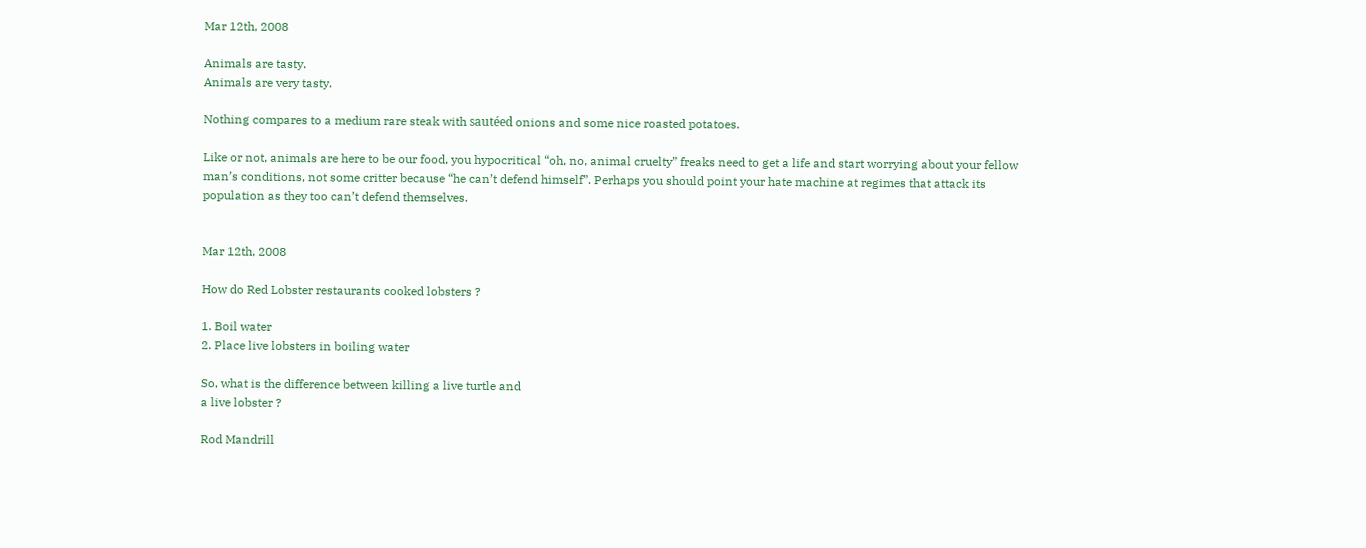Mar 12th, 2008

Animals are tasty.
Animals are very tasty.

Nothing compares to a medium rare steak with sautéed onions and some nice roasted potatoes.

Like or not, animals are here to be our food, you hypocritical “oh, no, animal cruelty” freaks need to get a life and start worrying about your fellow man’s conditions, not some critter because “he can’t defend himself”. Perhaps you should point your hate machine at regimes that attack its population as they too can’t defend themselves.


Mar 12th, 2008

How do Red Lobster restaurants cooked lobsters ?

1. Boil water
2. Place live lobsters in boiling water

So, what is the difference between killing a live turtle and
a live lobster ?

Rod Mandrill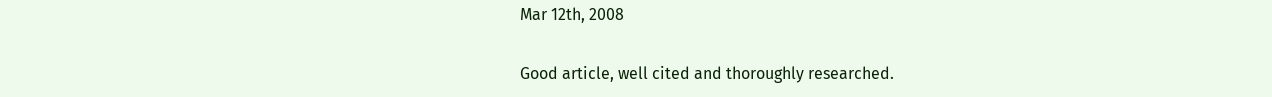Mar 12th, 2008

Good article, well cited and thoroughly researched.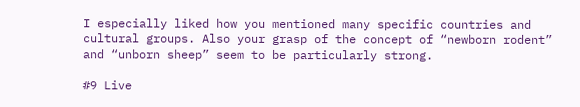I especially liked how you mentioned many specific countries and cultural groups. Also your grasp of the concept of “newborn rodent” and “unborn sheep” seem to be particularly strong.

#9 Live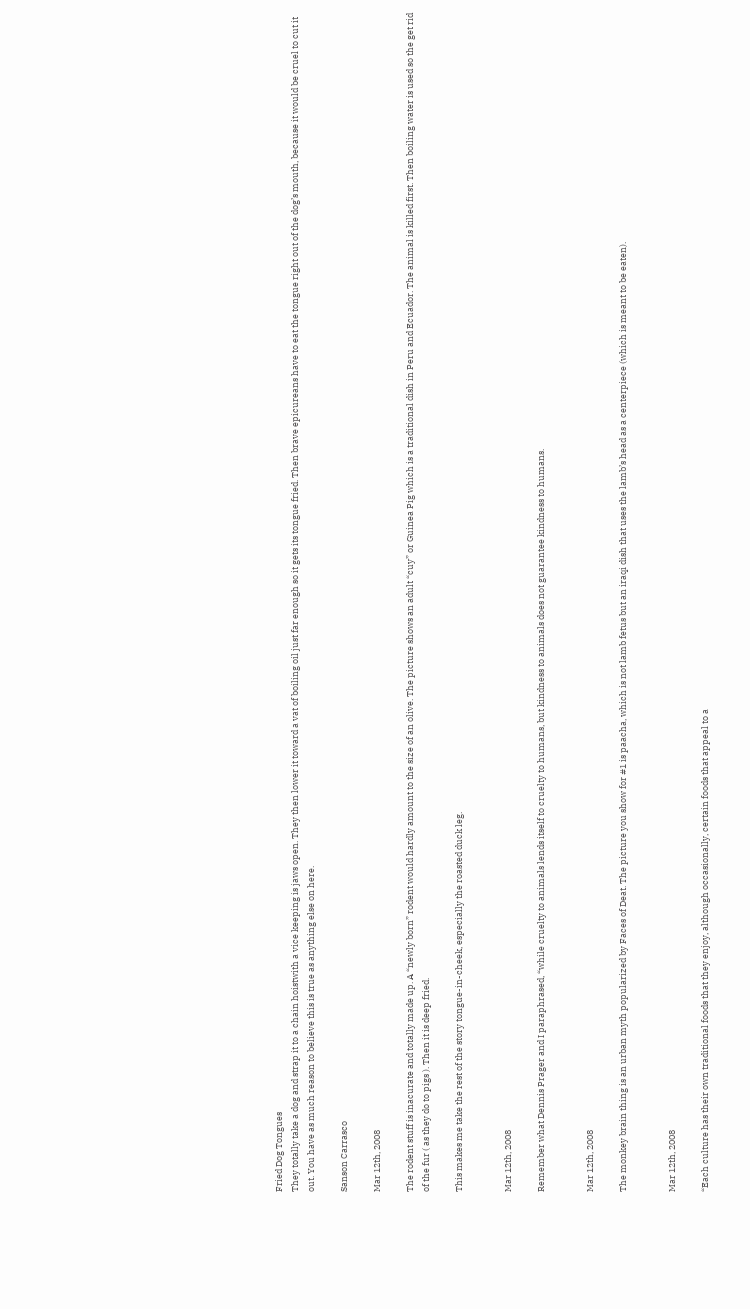Fried Dog Tongues
They totally take a dog and strap it to a chain hoistwith a vice keeping is jaws open. They then lower it toward a vat of boiling oil just far enough so it gets its tongue fried. Then brave epicureans have to eat the tongue right out of the dog’s mouth, because it would be cruel to cut it out. You have as much reason to believe this is true as anything else on here.

Sanson Carrasco

Mar 12th, 2008

The rodent stuff is inacurate and totally made up. A “newly born” rodent would hardly amount to the size of an olive. The picture shows an adult “cuy” or Guinea Pig which is a traditional dish in Peru and Ecuador. The animal is killed first. Then boiling water is used so the get rid of the fur ( as they do to pigs ). Then it is deep fried.

This makes me take the rest of the story tongue-in-cheek, especially the roasted duck leg.


Mar 12th, 2008

Remember what Dennis Prager and I paraphrased, “while cruelty to animals lends itself to cruelty to humans, but kindness to animals does not guarantee kindness to humans.


Mar 12th, 2008

The monkey brain thing is an urban myth popularized by Faces of Deat. The picture you show for #1 is paacha, which is not lamb fetus but an iraqi dish that uses the lamb’s head as a centerpiece (which is meant to be eaten).


Mar 12th, 2008

“Each culture has their own traditional foods that they enjoy, although occasionally, certain foods that appeal to a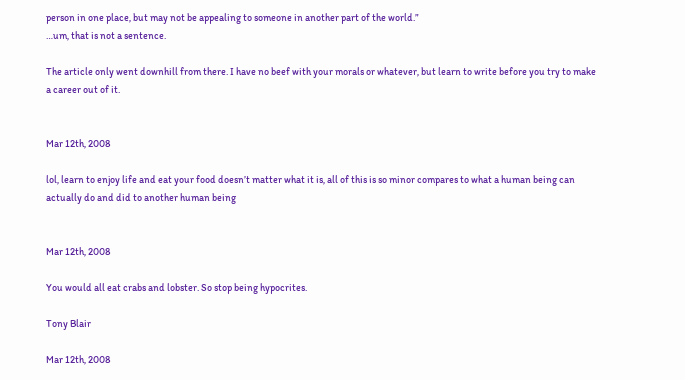person in one place, but may not be appealing to someone in another part of the world.”
…um, that is not a sentence.

The article only went downhill from there. I have no beef with your morals or whatever, but learn to write before you try to make a career out of it.


Mar 12th, 2008

lol, learn to enjoy life and eat your food doesn’t matter what it is, all of this is so minor compares to what a human being can actually do and did to another human being


Mar 12th, 2008

You would all eat crabs and lobster. So stop being hypocrites.

Tony Blair

Mar 12th, 2008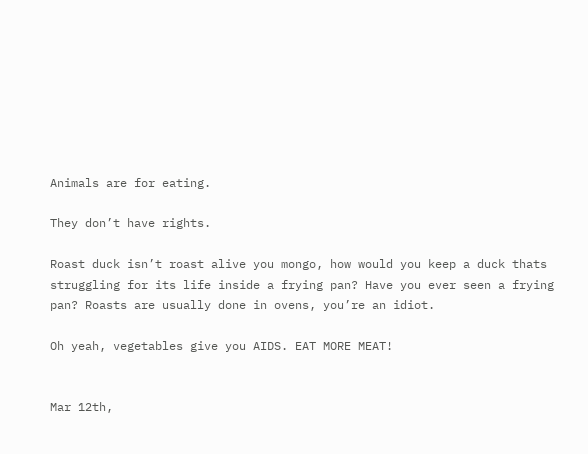Animals are for eating.

They don’t have rights.

Roast duck isn’t roast alive you mongo, how would you keep a duck thats struggling for its life inside a frying pan? Have you ever seen a frying pan? Roasts are usually done in ovens, you’re an idiot.

Oh yeah, vegetables give you AIDS. EAT MORE MEAT!


Mar 12th,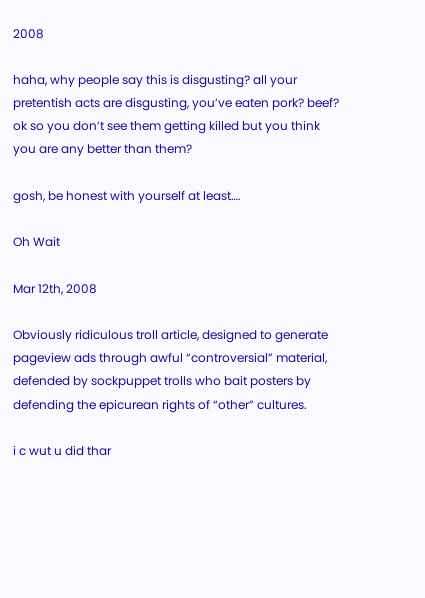2008

haha, why people say this is disgusting? all your pretentish acts are disgusting, you’ve eaten pork? beef? ok so you don’t see them getting killed but you think you are any better than them?

gosh, be honest with yourself at least….

Oh Wait

Mar 12th, 2008

Obviously ridiculous troll article, designed to generate pageview ads through awful “controversial” material, defended by sockpuppet trolls who bait posters by defending the epicurean rights of “other” cultures.

i c wut u did thar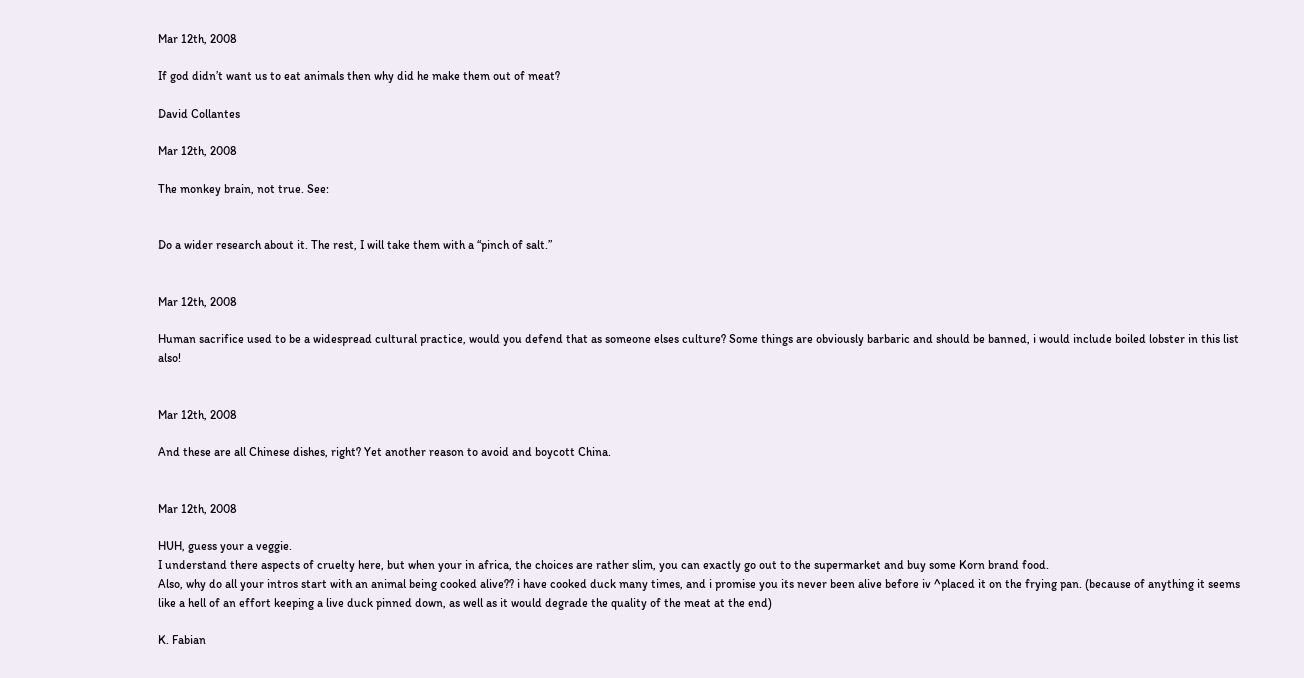Mar 12th, 2008

If god didn’t want us to eat animals then why did he make them out of meat?

David Collantes

Mar 12th, 2008

The monkey brain, not true. See:


Do a wider research about it. The rest, I will take them with a “pinch of salt.”


Mar 12th, 2008

Human sacrifice used to be a widespread cultural practice, would you defend that as someone elses culture? Some things are obviously barbaric and should be banned, i would include boiled lobster in this list also!


Mar 12th, 2008

And these are all Chinese dishes, right? Yet another reason to avoid and boycott China.


Mar 12th, 2008

HUH, guess your a veggie.
I understand there aspects of cruelty here, but when your in africa, the choices are rather slim, you can exactly go out to the supermarket and buy some Korn brand food.
Also, why do all your intros start with an animal being cooked alive?? i have cooked duck many times, and i promise you its never been alive before iv ^placed it on the frying pan. (because of anything it seems like a hell of an effort keeping a live duck pinned down, as well as it would degrade the quality of the meat at the end)

K. Fabian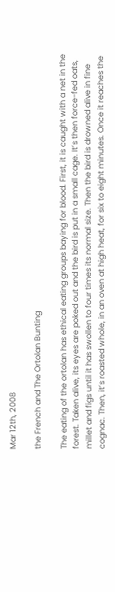Mar 12th, 2008

the French and The Ortolan Bunting

The eating of the ortolan has ethical eating groups baying for blood. First, it is caught with a net in the forest. Taken alive, its eyes are poked out and the bird is put in a small cage. It’s then force-fed oats, millet and figs until it has swollen to four times its normal size. Then the bird is drowned alive in fine cognac. Then, it’s roasted whole, in an oven at high heat, for six to eight minutes. Once it reaches the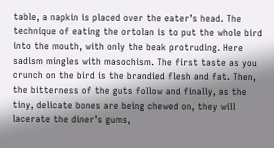table, a napkin is placed over the eater’s head. The technique of eating the ortolan is to put the whole bird into the mouth, with only the beak protruding. Here sadism mingles with masochism. The first taste as you crunch on the bird is the brandied flesh and fat. Then, the bitterness of the guts follow and finally, as the tiny, delicate bones are being chewed on, they will lacerate the diner’s gums,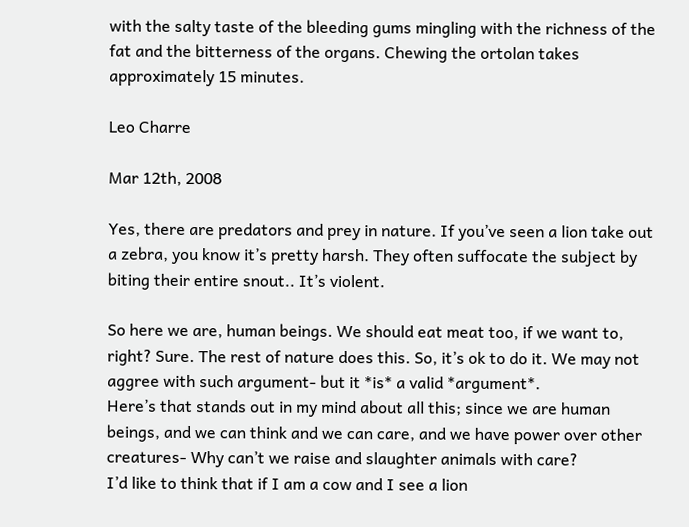with the salty taste of the bleeding gums mingling with the richness of the fat and the bitterness of the organs. Chewing the ortolan takes approximately 15 minutes.

Leo Charre

Mar 12th, 2008

Yes, there are predators and prey in nature. If you’ve seen a lion take out a zebra, you know it’s pretty harsh. They often suffocate the subject by biting their entire snout.. It’s violent.

So here we are, human beings. We should eat meat too, if we want to, right? Sure. The rest of nature does this. So, it’s ok to do it. We may not aggree with such argument- but it *is* a valid *argument*.
Here’s that stands out in my mind about all this; since we are human beings, and we can think and we can care, and we have power over other creatures- Why can’t we raise and slaughter animals with care?
I’d like to think that if I am a cow and I see a lion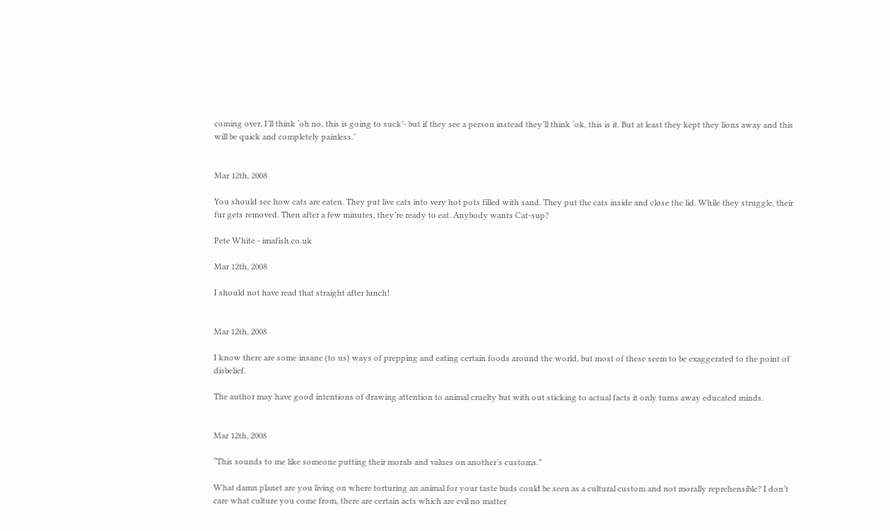coming over, I’ll think ‘oh no, this is going to suck’- but if they see a person instead they’ll think ‘ok, this is it. But at least they kept they lions away and this will be quick and completely painless.’


Mar 12th, 2008

You should see how cats are eaten. They put live cats into very hot pots filled with sand. They put the cats inside and close the lid. While they struggle, their fur gets removed. Then after a few minutes, they’re ready to eat. Anybody wants Cat-sup?

Pete White - imafish.co.uk

Mar 12th, 2008

I should not have read that straight after lunch!


Mar 12th, 2008

I know there are some insane (to us) ways of prepping and eating certain foods around the world, but most of these seem to be exaggerated to the point of disbelief.

The author may have good intentions of drawing attention to animal cruelty but with out sticking to actual facts it only turns away educated minds.


Mar 12th, 2008

“This sounds to me like someone putting their morals and values on another’s customs.”

What damn planet are you living on where torturing an animal for your taste buds could be seen as a cultural custom and not morally reprehensible? I don’t care what culture you come from, there are certain acts which are evil no matter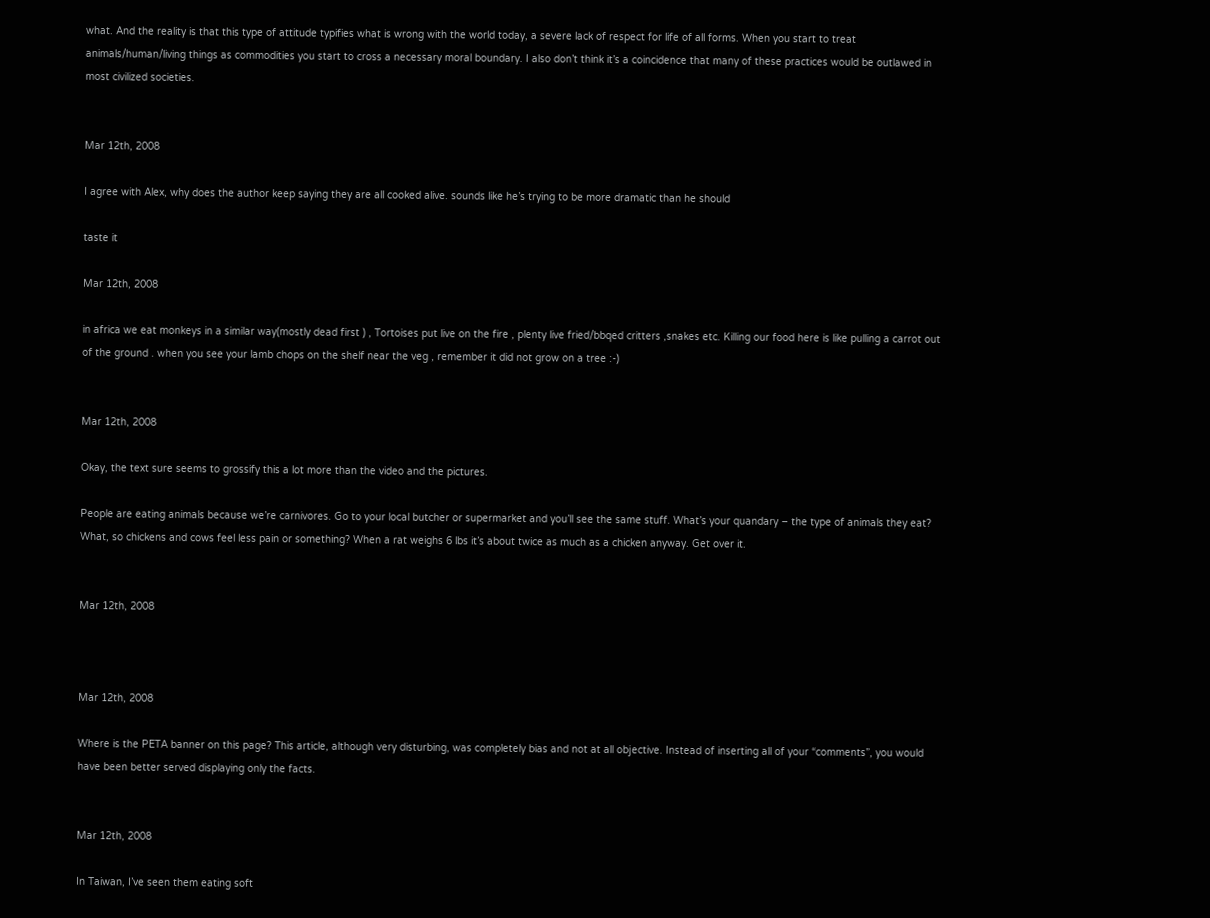what. And the reality is that this type of attitude typifies what is wrong with the world today, a severe lack of respect for life of all forms. When you start to treat animals/human/living things as commodities you start to cross a necessary moral boundary. I also don’t think it’s a coincidence that many of these practices would be outlawed in most civilized societies.


Mar 12th, 2008

I agree with Alex, why does the author keep saying they are all cooked alive. sounds like he’s trying to be more dramatic than he should

taste it

Mar 12th, 2008

in africa we eat monkeys in a similar way(mostly dead first ) , Tortoises put live on the fire , plenty live fried/bbqed critters ,snakes etc. Killing our food here is like pulling a carrot out of the ground . when you see your lamb chops on the shelf near the veg , remember it did not grow on a tree :-)


Mar 12th, 2008

Okay, the text sure seems to grossify this a lot more than the video and the pictures.

People are eating animals because we’re carnivores. Go to your local butcher or supermarket and you’ll see the same stuff. What’s your quandary – the type of animals they eat? What, so chickens and cows feel less pain or something? When a rat weighs 6 lbs it’s about twice as much as a chicken anyway. Get over it.


Mar 12th, 2008



Mar 12th, 2008

Where is the PETA banner on this page? This article, although very disturbing, was completely bias and not at all objective. Instead of inserting all of your “comments”, you would have been better served displaying only the facts.


Mar 12th, 2008

In Taiwan, I’ve seen them eating soft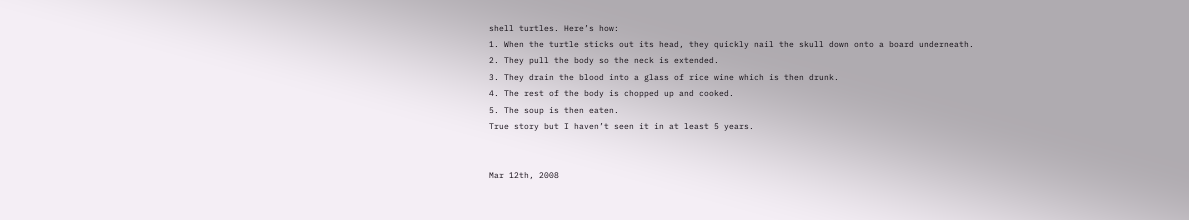shell turtles. Here’s how:
1. When the turtle sticks out its head, they quickly nail the skull down onto a board underneath.
2. They pull the body so the neck is extended.
3. They drain the blood into a glass of rice wine which is then drunk.
4. The rest of the body is chopped up and cooked.
5. The soup is then eaten.
True story but I haven’t seen it in at least 5 years.


Mar 12th, 2008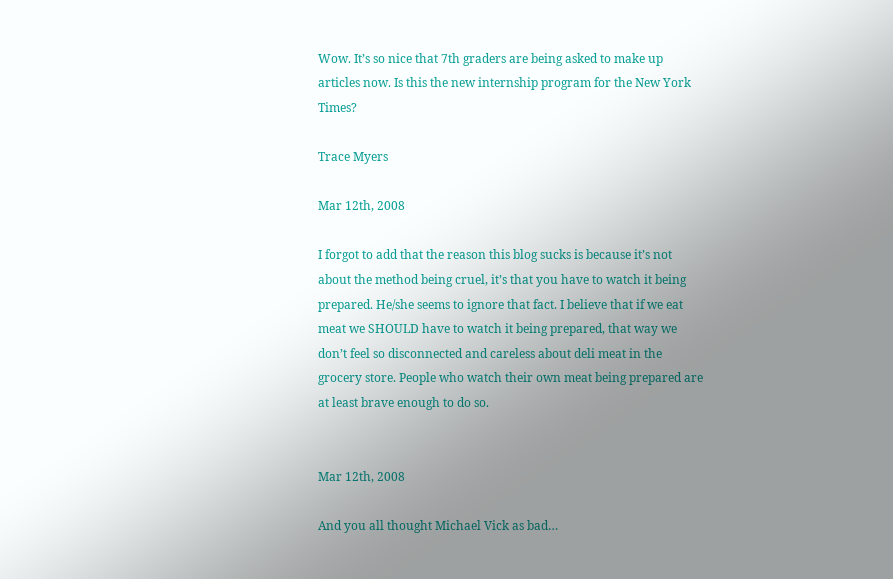Wow. It’s so nice that 7th graders are being asked to make up articles now. Is this the new internship program for the New York Times?

Trace Myers

Mar 12th, 2008

I forgot to add that the reason this blog sucks is because it’s not about the method being cruel, it’s that you have to watch it being prepared. He/she seems to ignore that fact. I believe that if we eat meat we SHOULD have to watch it being prepared, that way we don’t feel so disconnected and careless about deli meat in the grocery store. People who watch their own meat being prepared are at least brave enough to do so.


Mar 12th, 2008

And you all thought Michael Vick as bad…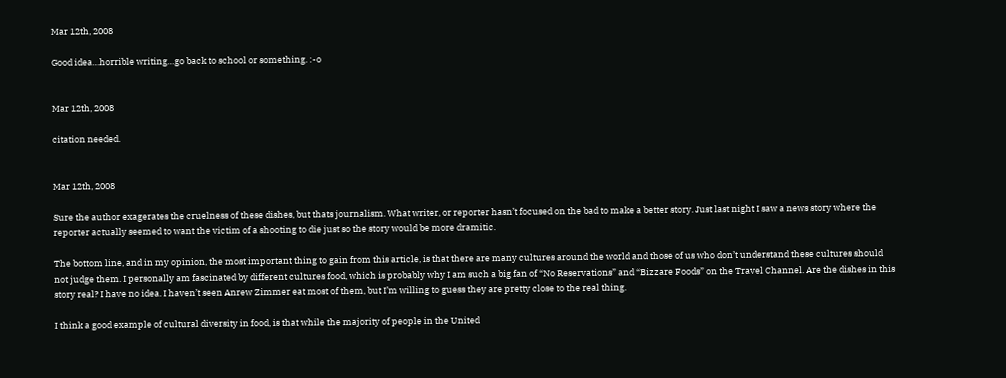Mar 12th, 2008

Good idea…horrible writing…go back to school or something. :-o


Mar 12th, 2008

citation needed.


Mar 12th, 2008

Sure the author exagerates the cruelness of these dishes, but thats journalism. What writer, or reporter hasn’t focused on the bad to make a better story. Just last night I saw a news story where the reporter actually seemed to want the victim of a shooting to die just so the story would be more dramitic.

The bottom line, and in my opinion, the most important thing to gain from this article, is that there are many cultures around the world and those of us who don’t understand these cultures should not judge them. I personally am fascinated by different cultures food, which is probably why I am such a big fan of “No Reservations” and “Bizzare Foods” on the Travel Channel. Are the dishes in this story real? I have no idea. I haven’t seen Anrew Zimmer eat most of them, but I’m willing to guess they are pretty close to the real thing.

I think a good example of cultural diversity in food, is that while the majority of people in the United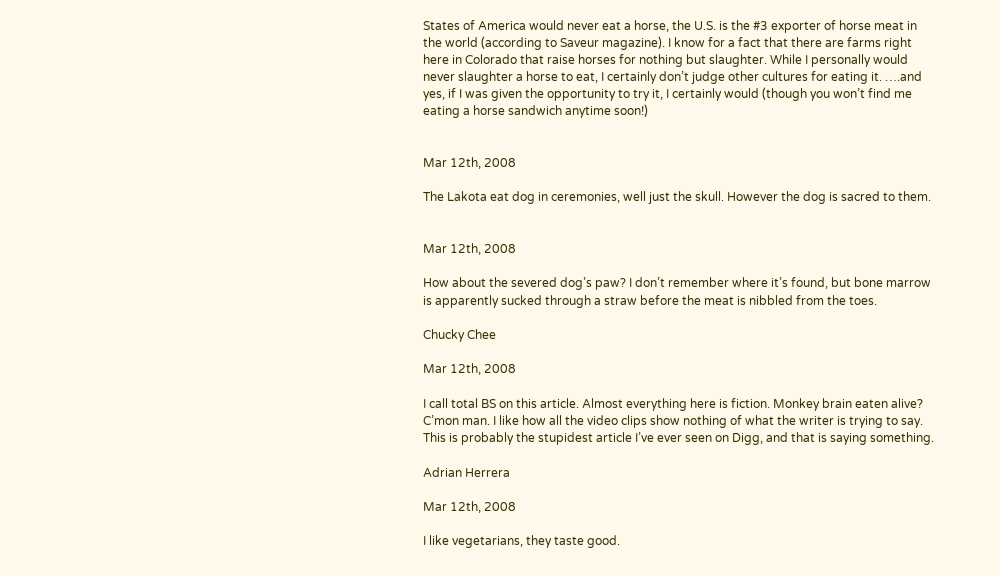States of America would never eat a horse, the U.S. is the #3 exporter of horse meat in the world (according to Saveur magazine). I know for a fact that there are farms right here in Colorado that raise horses for nothing but slaughter. While I personally would never slaughter a horse to eat, I certainly don’t judge other cultures for eating it. ….and yes, if I was given the opportunity to try it, I certainly would (though you won’t find me eating a horse sandwich anytime soon!)


Mar 12th, 2008

The Lakota eat dog in ceremonies, well just the skull. However the dog is sacred to them.


Mar 12th, 2008

How about the severed dog’s paw? I don’t remember where it’s found, but bone marrow is apparently sucked through a straw before the meat is nibbled from the toes.

Chucky Chee

Mar 12th, 2008

I call total BS on this article. Almost everything here is fiction. Monkey brain eaten alive? C’mon man. I like how all the video clips show nothing of what the writer is trying to say. This is probably the stupidest article I’ve ever seen on Digg, and that is saying something.

Adrian Herrera

Mar 12th, 2008

I like vegetarians, they taste good.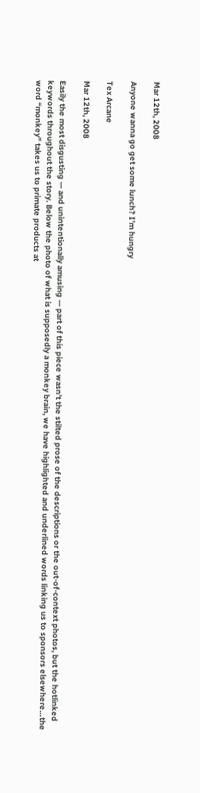Mar 12th, 2008

Anyone wanna go get some lunch? I’m hungry

Tex Arcane

Mar 12th, 2008

Easily the most disgusting — and unintentionally amusing — part of this piece wasn’t the stilted prose of the descriptions or the out-of-context photos, but the hotlinked keywords throughout the story. Below the photo of what is supposedly a monkey brain, we have highlighted and underlined words linking us to sponsors elsewhere…the word “monkey” takes us to primate products at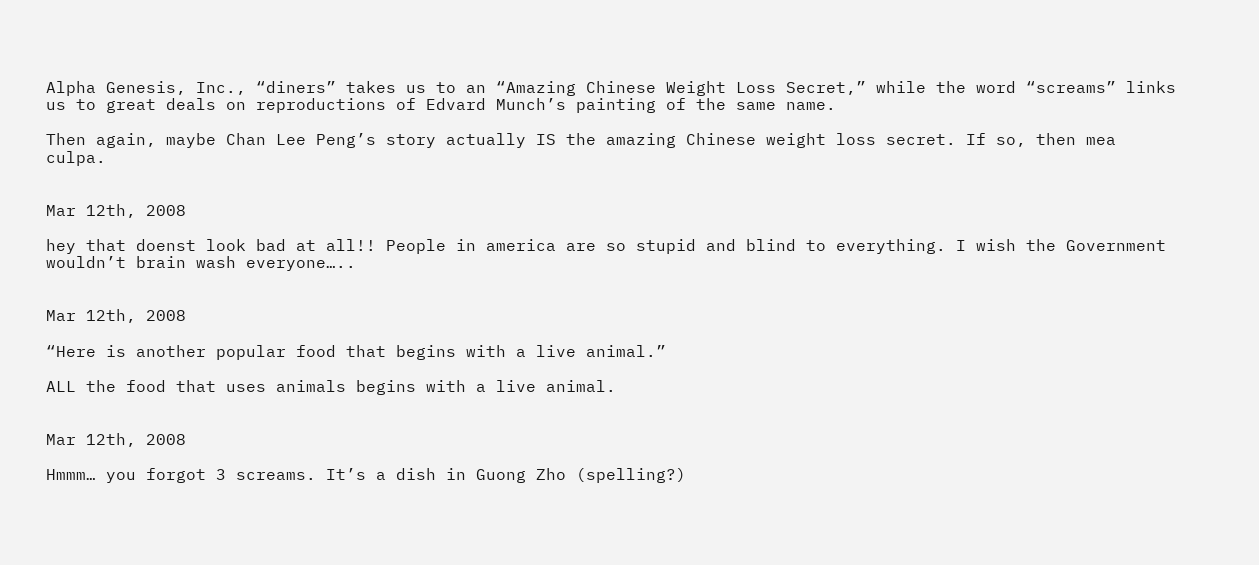Alpha Genesis, Inc., “diners” takes us to an “Amazing Chinese Weight Loss Secret,” while the word “screams” links us to great deals on reproductions of Edvard Munch’s painting of the same name.

Then again, maybe Chan Lee Peng’s story actually IS the amazing Chinese weight loss secret. If so, then mea culpa.


Mar 12th, 2008

hey that doenst look bad at all!! People in america are so stupid and blind to everything. I wish the Government wouldn’t brain wash everyone…..


Mar 12th, 2008

“Here is another popular food that begins with a live animal.”

ALL the food that uses animals begins with a live animal.


Mar 12th, 2008

Hmmm… you forgot 3 screams. It’s a dish in Guong Zho (spelling?)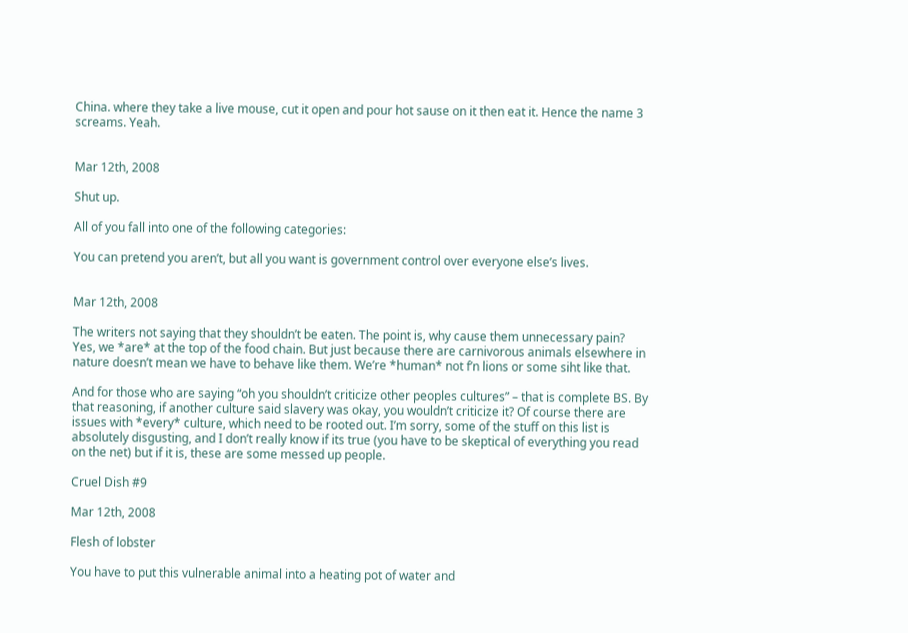China. where they take a live mouse, cut it open and pour hot sause on it then eat it. Hence the name 3 screams. Yeah.


Mar 12th, 2008

Shut up.

All of you fall into one of the following categories:

You can pretend you aren’t, but all you want is government control over everyone else’s lives.


Mar 12th, 2008

The writers not saying that they shouldn’t be eaten. The point is, why cause them unnecessary pain? Yes, we *are* at the top of the food chain. But just because there are carnivorous animals elsewhere in nature doesn’t mean we have to behave like them. We’re *human* not f’n lions or some siht like that.

And for those who are saying “oh you shouldn’t criticize other peoples cultures” – that is complete BS. By that reasoning, if another culture said slavery was okay, you wouldn’t criticize it? Of course there are issues with *every* culture, which need to be rooted out. I’m sorry, some of the stuff on this list is absolutely disgusting, and I don’t really know if its true (you have to be skeptical of everything you read on the net) but if it is, these are some messed up people.

Cruel Dish #9

Mar 12th, 2008

Flesh of lobster

You have to put this vulnerable animal into a heating pot of water and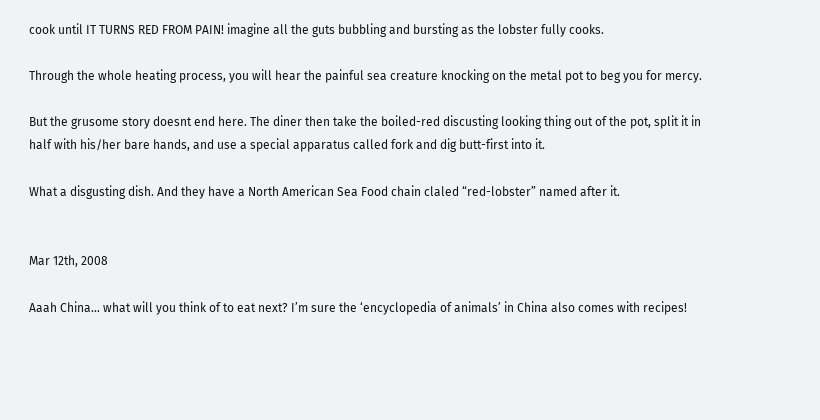cook until IT TURNS RED FROM PAIN! imagine all the guts bubbling and bursting as the lobster fully cooks.

Through the whole heating process, you will hear the painful sea creature knocking on the metal pot to beg you for mercy.

But the grusome story doesnt end here. The diner then take the boiled-red discusting looking thing out of the pot, split it in half with his/her bare hands, and use a special apparatus called fork and dig butt-first into it.

What a disgusting dish. And they have a North American Sea Food chain claled “red-lobster” named after it.


Mar 12th, 2008

Aaah China… what will you think of to eat next? I’m sure the ‘encyclopedia of animals’ in China also comes with recipes!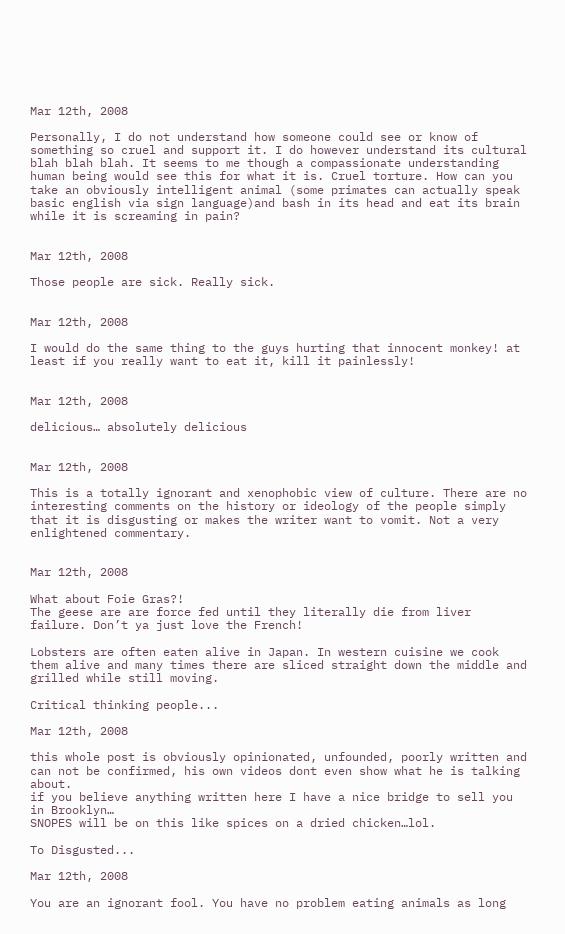Mar 12th, 2008

Personally, I do not understand how someone could see or know of something so cruel and support it. I do however understand its cultural blah blah blah. It seems to me though a compassionate understanding human being would see this for what it is. Cruel torture. How can you take an obviously intelligent animal (some primates can actually speak basic english via sign language)and bash in its head and eat its brain while it is screaming in pain?


Mar 12th, 2008

Those people are sick. Really sick.


Mar 12th, 2008

I would do the same thing to the guys hurting that innocent monkey! at least if you really want to eat it, kill it painlessly!


Mar 12th, 2008

delicious… absolutely delicious


Mar 12th, 2008

This is a totally ignorant and xenophobic view of culture. There are no interesting comments on the history or ideology of the people simply that it is disgusting or makes the writer want to vomit. Not a very enlightened commentary.


Mar 12th, 2008

What about Foie Gras?!
The geese are are force fed until they literally die from liver failure. Don’t ya just love the French!

Lobsters are often eaten alive in Japan. In western cuisine we cook them alive and many times there are sliced straight down the middle and grilled while still moving.

Critical thinking people...

Mar 12th, 2008

this whole post is obviously opinionated, unfounded, poorly written and can not be confirmed, his own videos dont even show what he is talking about.
if you believe anything written here I have a nice bridge to sell you in Brooklyn…
SNOPES will be on this like spices on a dried chicken…lol.

To Disgusted...

Mar 12th, 2008

You are an ignorant fool. You have no problem eating animals as long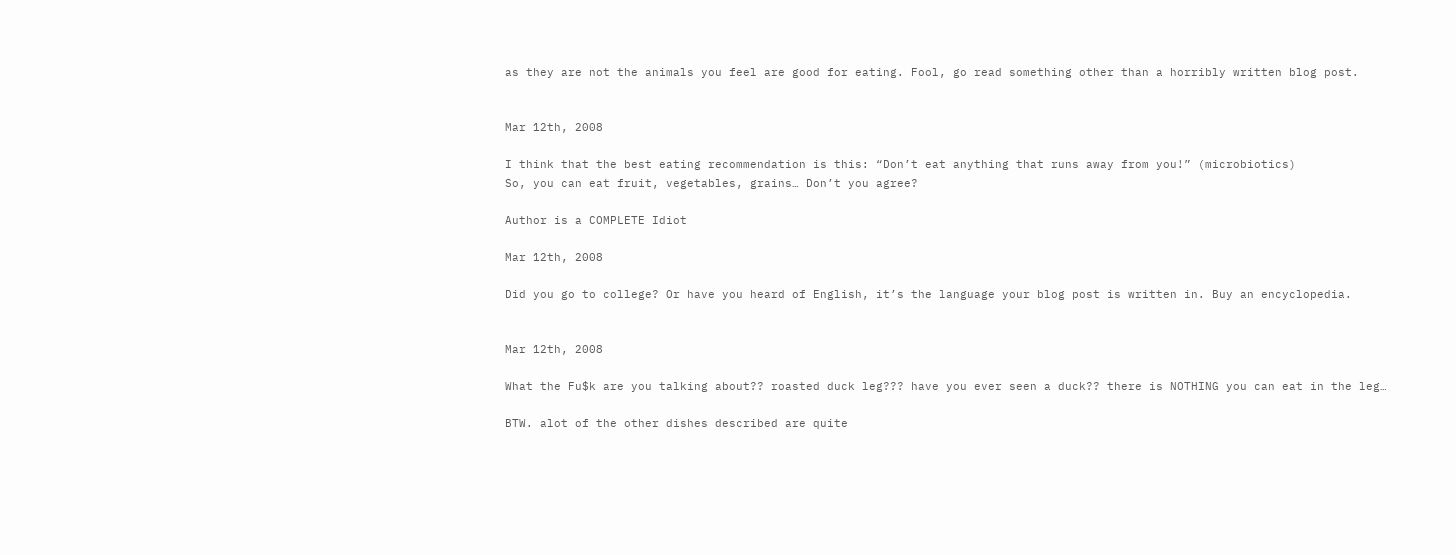as they are not the animals you feel are good for eating. Fool, go read something other than a horribly written blog post.


Mar 12th, 2008

I think that the best eating recommendation is this: “Don’t eat anything that runs away from you!” (microbiotics)
So, you can eat fruit, vegetables, grains… Don’t you agree?

Author is a COMPLETE Idiot

Mar 12th, 2008

Did you go to college? Or have you heard of English, it’s the language your blog post is written in. Buy an encyclopedia.


Mar 12th, 2008

What the Fu$k are you talking about?? roasted duck leg??? have you ever seen a duck?? there is NOTHING you can eat in the leg…

BTW. alot of the other dishes described are quite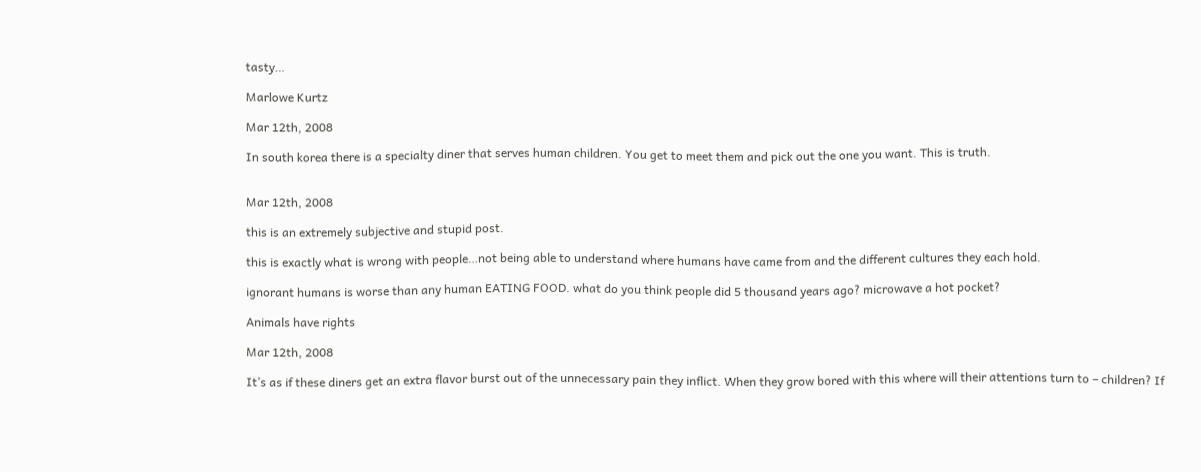tasty…

Marlowe Kurtz

Mar 12th, 2008

In south korea there is a specialty diner that serves human children. You get to meet them and pick out the one you want. This is truth.


Mar 12th, 2008

this is an extremely subjective and stupid post.

this is exactly what is wrong with people…not being able to understand where humans have came from and the different cultures they each hold.

ignorant humans is worse than any human EATING FOOD. what do you think people did 5 thousand years ago? microwave a hot pocket?

Animals have rights

Mar 12th, 2008

It’s as if these diners get an extra flavor burst out of the unnecessary pain they inflict. When they grow bored with this where will their attentions turn to – children? If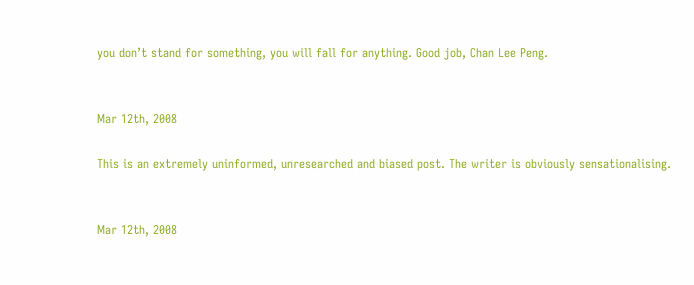you don’t stand for something, you will fall for anything. Good job, Chan Lee Peng.


Mar 12th, 2008

This is an extremely uninformed, unresearched and biased post. The writer is obviously sensationalising.


Mar 12th, 2008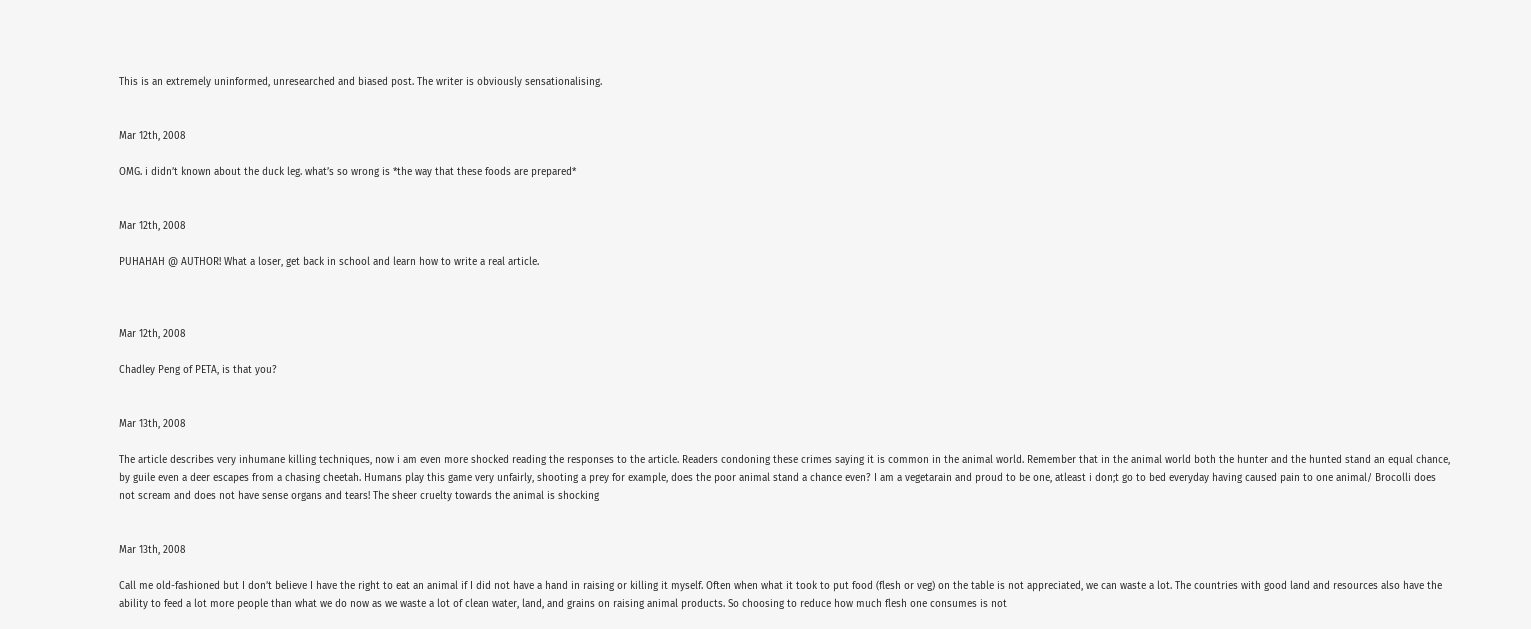This is an extremely uninformed, unresearched and biased post. The writer is obviously sensationalising.


Mar 12th, 2008

OMG. i didn’t known about the duck leg. what’s so wrong is *the way that these foods are prepared*


Mar 12th, 2008

PUHAHAH @ AUTHOR! What a loser, get back in school and learn how to write a real article.



Mar 12th, 2008

Chadley Peng of PETA, is that you?


Mar 13th, 2008

The article describes very inhumane killing techniques, now i am even more shocked reading the responses to the article. Readers condoning these crimes saying it is common in the animal world. Remember that in the animal world both the hunter and the hunted stand an equal chance, by guile even a deer escapes from a chasing cheetah. Humans play this game very unfairly, shooting a prey for example, does the poor animal stand a chance even? I am a vegetarain and proud to be one, atleast i don;t go to bed everyday having caused pain to one animal/ Brocolli does not scream and does not have sense organs and tears! The sheer cruelty towards the animal is shocking


Mar 13th, 2008

Call me old-fashioned but I don’t believe I have the right to eat an animal if I did not have a hand in raising or killing it myself. Often when what it took to put food (flesh or veg) on the table is not appreciated, we can waste a lot. The countries with good land and resources also have the ability to feed a lot more people than what we do now as we waste a lot of clean water, land, and grains on raising animal products. So choosing to reduce how much flesh one consumes is not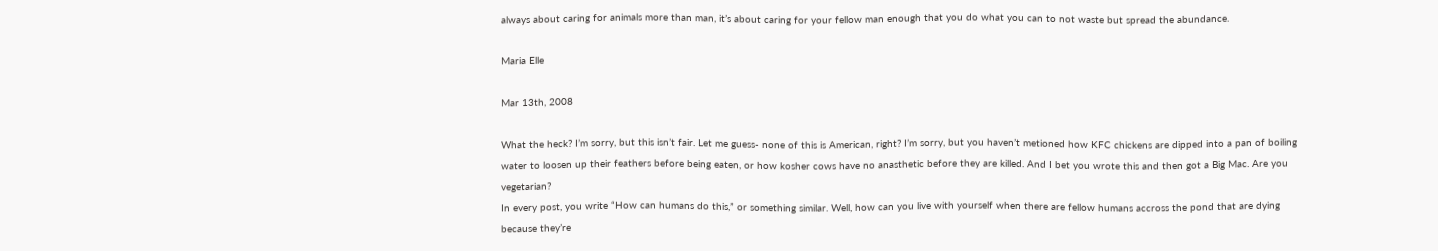always about caring for animals more than man, it’s about caring for your fellow man enough that you do what you can to not waste but spread the abundance.

Maria Elle

Mar 13th, 2008

What the heck? I’m sorry, but this isn’t fair. Let me guess- none of this is American, right? I’m sorry, but you haven’t metioned how KFC chickens are dipped into a pan of boiling water to loosen up their feathers before being eaten, or how kosher cows have no anasthetic before they are killed. And I bet you wrote this and then got a Big Mac. Are you vegetarian?
In every post, you write “How can humans do this,” or something similar. Well, how can you live with yourself when there are fellow humans accross the pond that are dying because they’re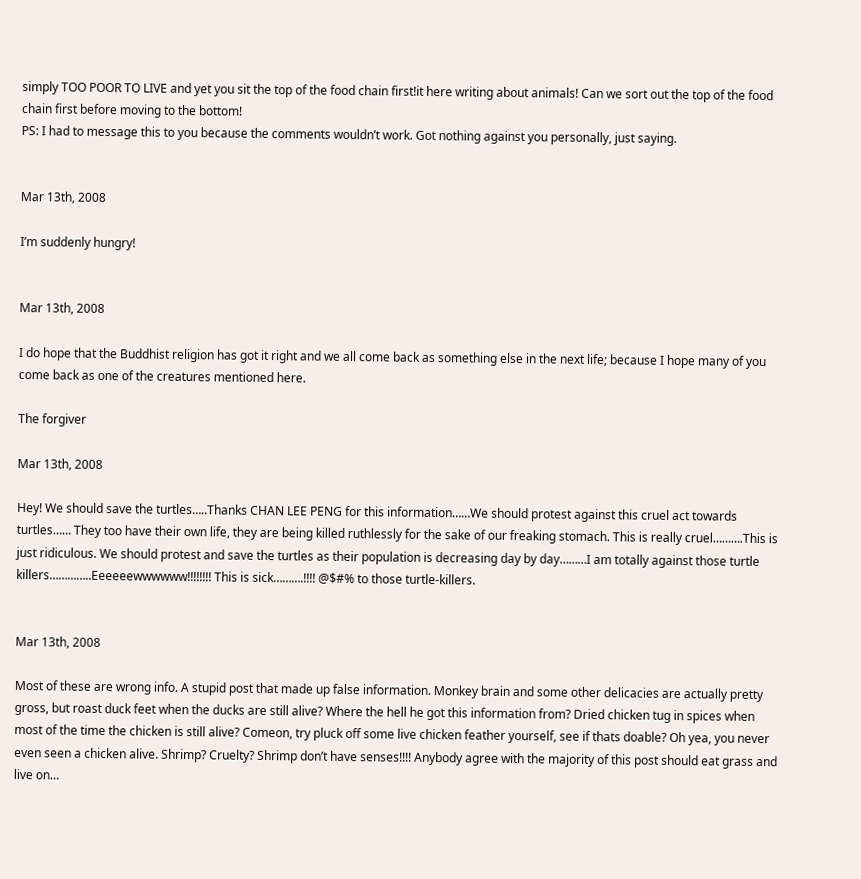simply TOO POOR TO LIVE and yet you sit the top of the food chain first!it here writing about animals! Can we sort out the top of the food chain first before moving to the bottom!
PS: I had to message this to you because the comments wouldn’t work. Got nothing against you personally, just saying.


Mar 13th, 2008

I’m suddenly hungry!


Mar 13th, 2008

I do hope that the Buddhist religion has got it right and we all come back as something else in the next life; because I hope many of you come back as one of the creatures mentioned here.

The forgiver

Mar 13th, 2008

Hey! We should save the turtles…..Thanks CHAN LEE PENG for this information……We should protest against this cruel act towards turtles…… They too have their own life, they are being killed ruthlessly for the sake of our freaking stomach. This is really cruel……….This is just ridiculous. We should protest and save the turtles as their population is decreasing day by day………I am totally against those turtle killers…………..Eeeeeewwwwww!!!!!!!! This is sick……….!!!! @$#% to those turtle-killers.


Mar 13th, 2008

Most of these are wrong info. A stupid post that made up false information. Monkey brain and some other delicacies are actually pretty gross, but roast duck feet when the ducks are still alive? Where the hell he got this information from? Dried chicken tug in spices when most of the time the chicken is still alive? Comeon, try pluck off some live chicken feather yourself, see if thats doable? Oh yea, you never even seen a chicken alive. Shrimp? Cruelty? Shrimp don’t have senses!!!! Anybody agree with the majority of this post should eat grass and live on…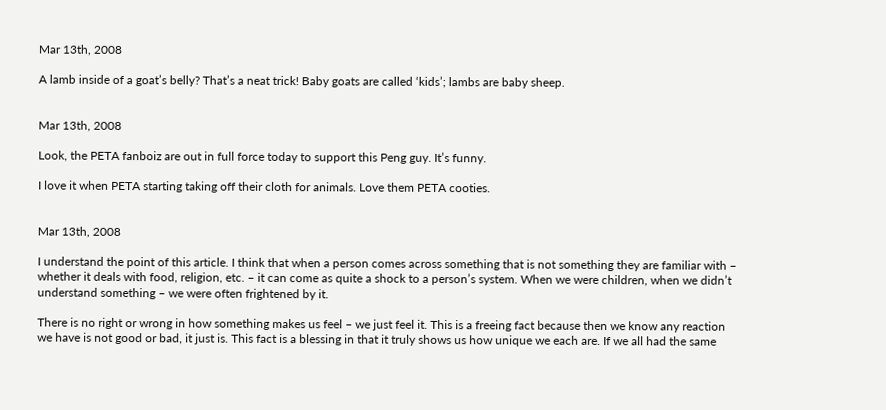Mar 13th, 2008

A lamb inside of a goat’s belly? That’s a neat trick! Baby goats are called ‘kids’; lambs are baby sheep.


Mar 13th, 2008

Look, the PETA fanboiz are out in full force today to support this Peng guy. It’s funny.

I love it when PETA starting taking off their cloth for animals. Love them PETA cooties.


Mar 13th, 2008

I understand the point of this article. I think that when a person comes across something that is not something they are familiar with – whether it deals with food, religion, etc. – it can come as quite a shock to a person’s system. When we were children, when we didn’t understand something – we were often frightened by it.

There is no right or wrong in how something makes us feel – we just feel it. This is a freeing fact because then we know any reaction we have is not good or bad, it just is. This fact is a blessing in that it truly shows us how unique we each are. If we all had the same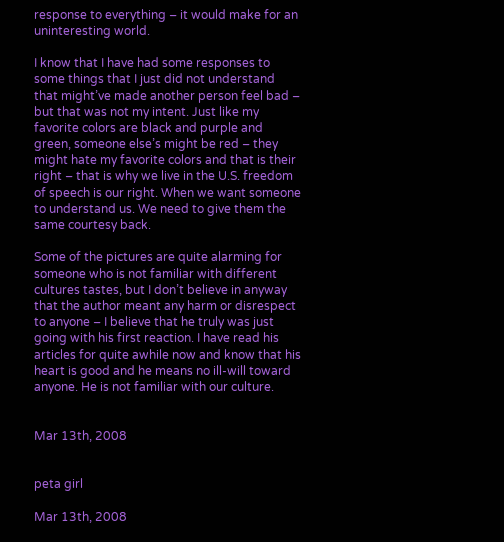response to everything – it would make for an uninteresting world.

I know that I have had some responses to some things that I just did not understand that might’ve made another person feel bad – but that was not my intent. Just like my favorite colors are black and purple and green, someone else’s might be red – they might hate my favorite colors and that is their right – that is why we live in the U.S. freedom of speech is our right. When we want someone to understand us. We need to give them the same courtesy back.

Some of the pictures are quite alarming for someone who is not familiar with different cultures tastes, but I don’t believe in anyway that the author meant any harm or disrespect to anyone – I believe that he truly was just going with his first reaction. I have read his articles for quite awhile now and know that his heart is good and he means no ill-will toward anyone. He is not familiar with our culture.


Mar 13th, 2008


peta girl

Mar 13th, 2008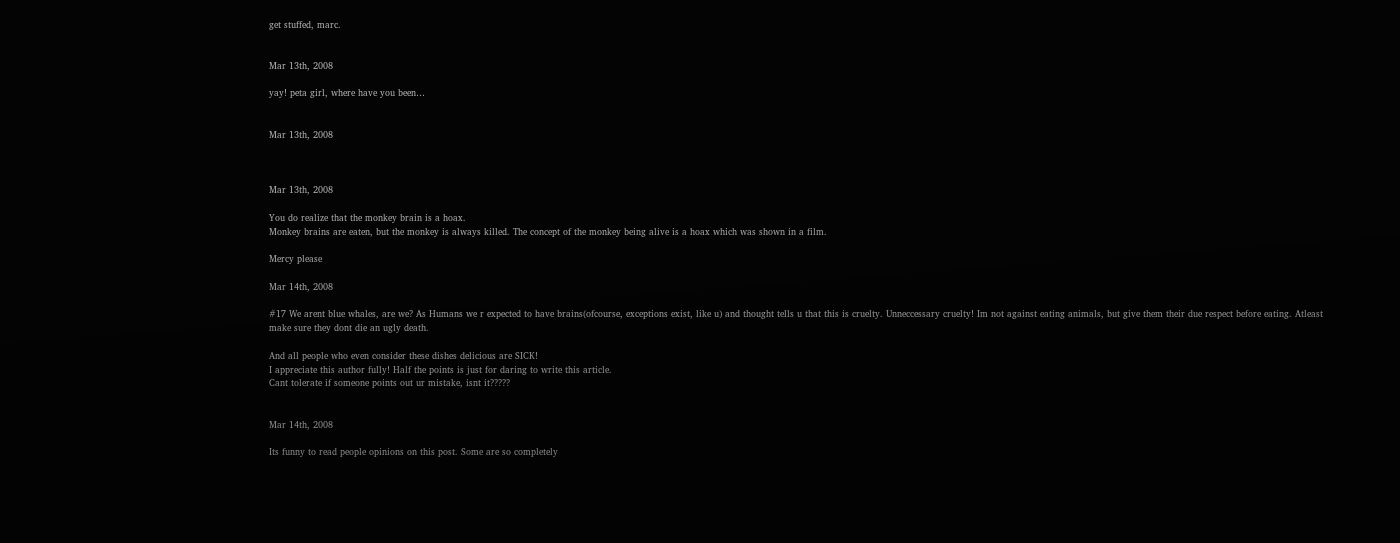get stuffed, marc.


Mar 13th, 2008

yay! peta girl, where have you been…


Mar 13th, 2008



Mar 13th, 2008

You do realize that the monkey brain is a hoax.
Monkey brains are eaten, but the monkey is always killed. The concept of the monkey being alive is a hoax which was shown in a film.

Mercy please

Mar 14th, 2008

#17 We arent blue whales, are we? As Humans we r expected to have brains(ofcourse, exceptions exist, like u) and thought tells u that this is cruelty. Unneccessary cruelty! Im not against eating animals, but give them their due respect before eating. Atleast make sure they dont die an ugly death.

And all people who even consider these dishes delicious are SICK!
I appreciate this author fully! Half the points is just for daring to write this article.
Cant tolerate if someone points out ur mistake, isnt it?????


Mar 14th, 2008

Its funny to read people opinions on this post. Some are so completely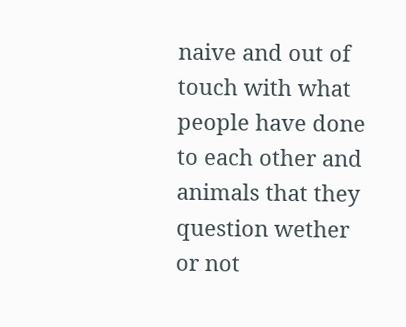naive and out of touch with what people have done to each other and animals that they question wether or not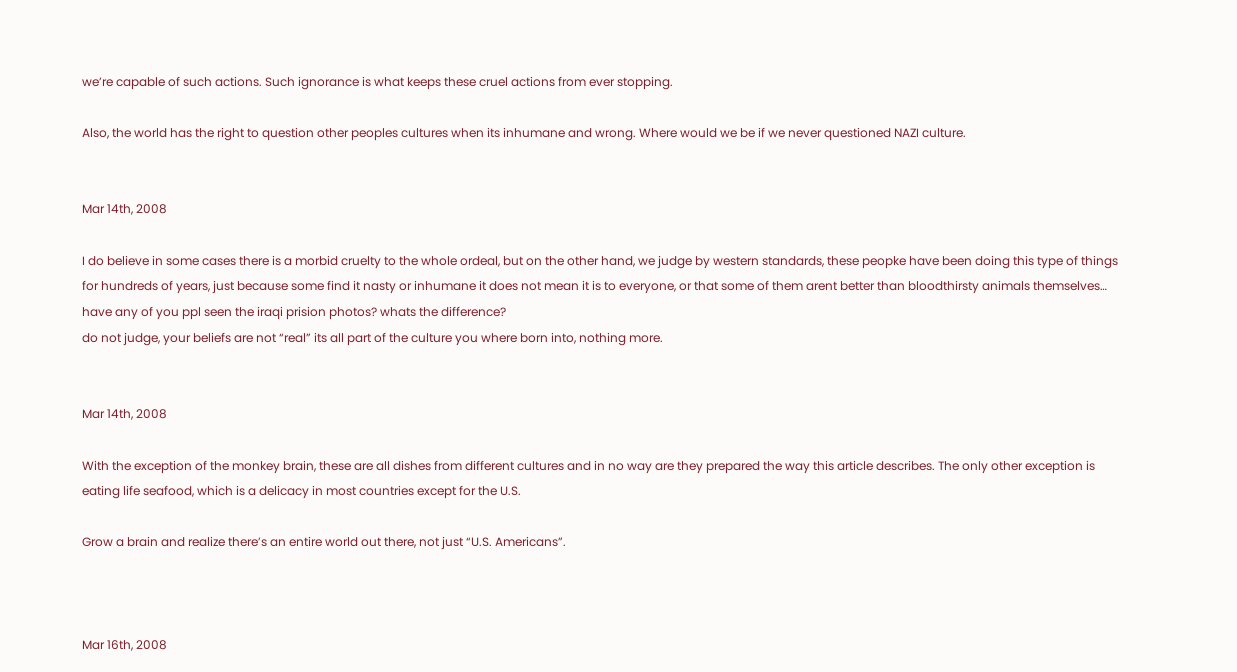we’re capable of such actions. Such ignorance is what keeps these cruel actions from ever stopping.

Also, the world has the right to question other peoples cultures when its inhumane and wrong. Where would we be if we never questioned NAZI culture.


Mar 14th, 2008

I do believe in some cases there is a morbid cruelty to the whole ordeal, but on the other hand, we judge by western standards, these peopke have been doing this type of things for hundreds of years, just because some find it nasty or inhumane it does not mean it is to everyone, or that some of them arent better than bloodthirsty animals themselves…
have any of you ppl seen the iraqi prision photos? whats the difference?
do not judge, your beliefs are not “real” its all part of the culture you where born into, nothing more.


Mar 14th, 2008

With the exception of the monkey brain, these are all dishes from different cultures and in no way are they prepared the way this article describes. The only other exception is eating life seafood, which is a delicacy in most countries except for the U.S.

Grow a brain and realize there’s an entire world out there, not just “U.S. Americans”.



Mar 16th, 2008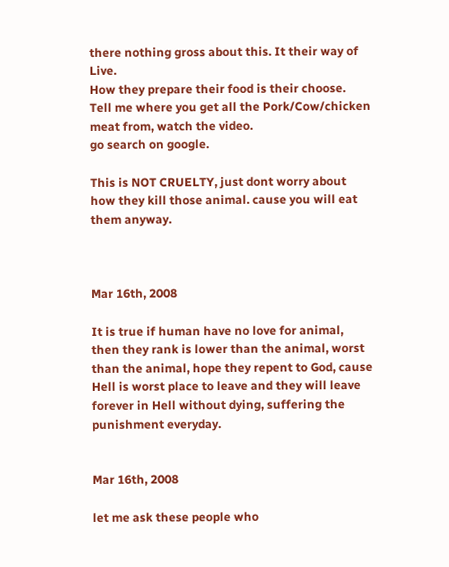there nothing gross about this. It their way of Live.
How they prepare their food is their choose.
Tell me where you get all the Pork/Cow/chicken meat from, watch the video.
go search on google.

This is NOT CRUELTY, just dont worry about how they kill those animal. cause you will eat them anyway.



Mar 16th, 2008

It is true if human have no love for animal, then they rank is lower than the animal, worst than the animal, hope they repent to God, cause Hell is worst place to leave and they will leave forever in Hell without dying, suffering the punishment everyday.


Mar 16th, 2008

let me ask these people who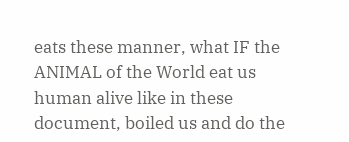eats these manner, what IF the ANIMAL of the World eat us human alive like in these document, boiled us and do the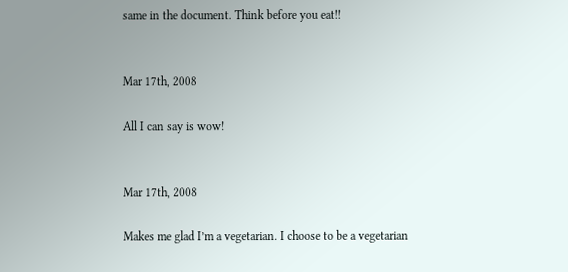same in the document. Think before you eat!!


Mar 17th, 2008

All I can say is wow!


Mar 17th, 2008

Makes me glad I’m a vegetarian. I choose to be a vegetarian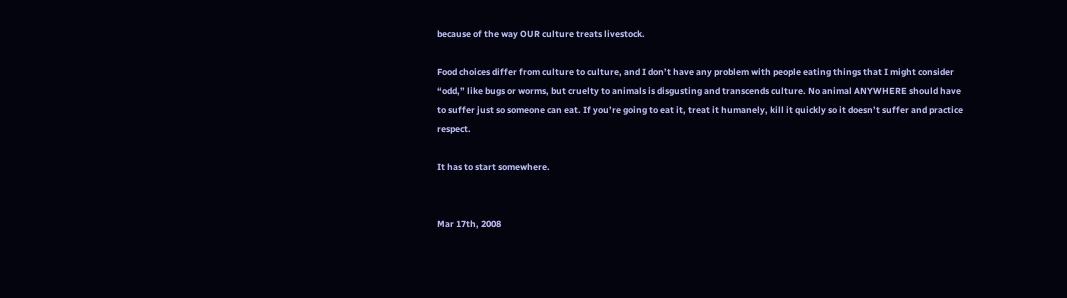because of the way OUR culture treats livestock.

Food choices differ from culture to culture, and I don’t have any problem with people eating things that I might consider “odd,” like bugs or worms, but cruelty to animals is disgusting and transcends culture. No animal ANYWHERE should have to suffer just so someone can eat. If you’re going to eat it, treat it humanely, kill it quickly so it doesn’t suffer and practice respect.

It has to start somewhere.


Mar 17th, 2008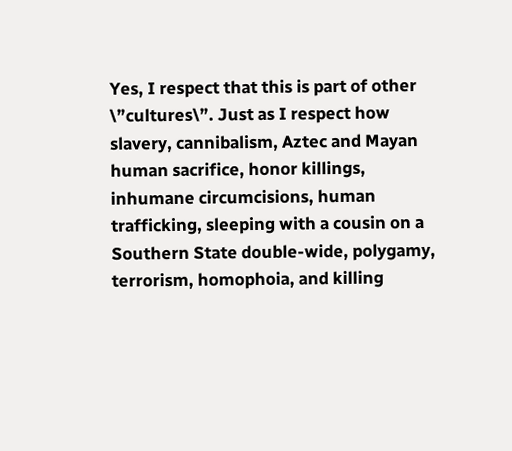Yes, I respect that this is part of other \”cultures\”. Just as I respect how slavery, cannibalism, Aztec and Mayan human sacrifice, honor killings, inhumane circumcisions, human trafficking, sleeping with a cousin on a Southern State double-wide, polygamy, terrorism, homophoia, and killing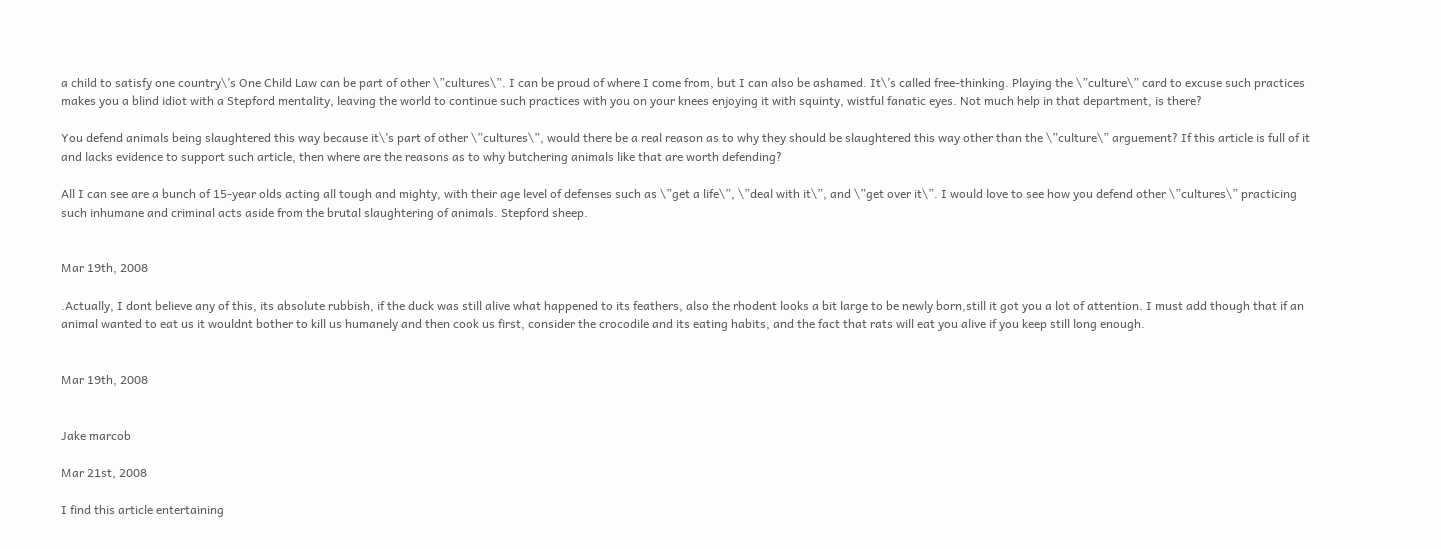a child to satisfy one country\’s One Child Law can be part of other \”cultures\”. I can be proud of where I come from, but I can also be ashamed. It\’s called free-thinking. Playing the \”culture\” card to excuse such practices makes you a blind idiot with a Stepford mentality, leaving the world to continue such practices with you on your knees enjoying it with squinty, wistful fanatic eyes. Not much help in that department, is there?

You defend animals being slaughtered this way because it\’s part of other \”cultures\”, would there be a real reason as to why they should be slaughtered this way other than the \”culture\” arguement? If this article is full of it and lacks evidence to support such article, then where are the reasons as to why butchering animals like that are worth defending?

All I can see are a bunch of 15-year olds acting all tough and mighty, with their age level of defenses such as \”get a life\”, \”deal with it\”, and \”get over it\”. I would love to see how you defend other \”cultures\” practicing such inhumane and criminal acts aside from the brutal slaughtering of animals. Stepford sheep.


Mar 19th, 2008

.Actually, I dont believe any of this, its absolute rubbish, if the duck was still alive what happened to its feathers, also the rhodent looks a bit large to be newly born,still it got you a lot of attention. I must add though that if an animal wanted to eat us it wouldnt bother to kill us humanely and then cook us first, consider the crocodile and its eating habits, and the fact that rats will eat you alive if you keep still long enough.


Mar 19th, 2008


Jake marcob

Mar 21st, 2008

I find this article entertaining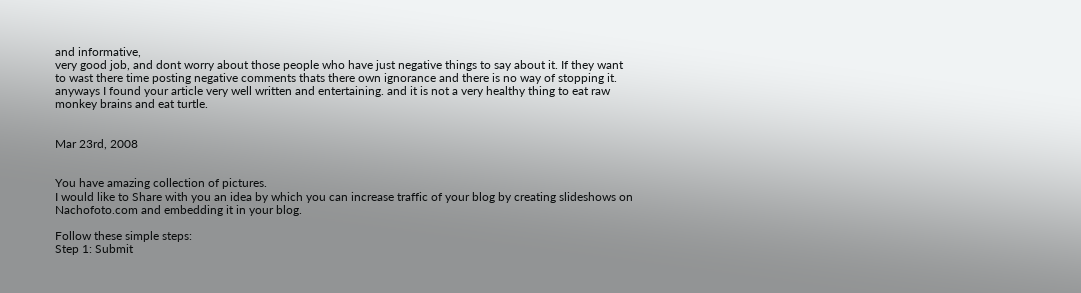and informative,
very good job, and dont worry about those people who have just negative things to say about it. If they want to wast there time posting negative comments thats there own ignorance and there is no way of stopping it. anyways I found your article very well written and entertaining. and it is not a very healthy thing to eat raw monkey brains and eat turtle.


Mar 23rd, 2008


You have amazing collection of pictures.
I would like to Share with you an idea by which you can increase traffic of your blog by creating slideshows on Nachofoto.com and embedding it in your blog.

Follow these simple steps:
Step 1: Submit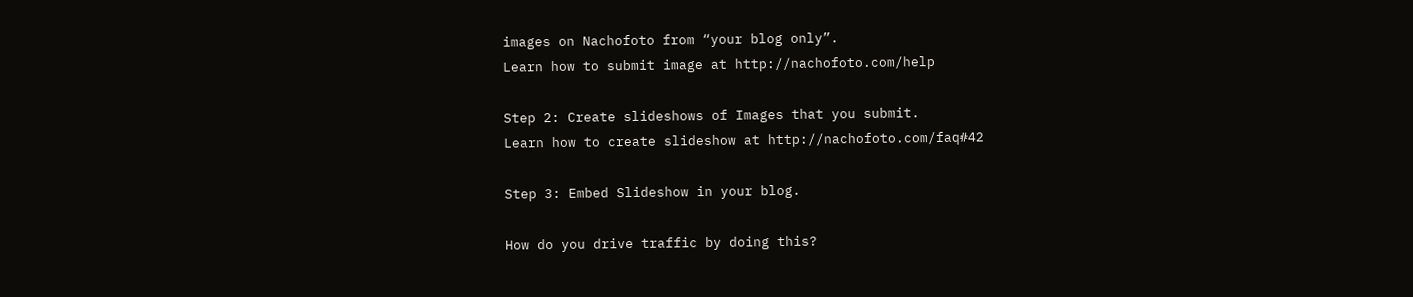images on Nachofoto from “your blog only”.
Learn how to submit image at http://nachofoto.com/help

Step 2: Create slideshows of Images that you submit.
Learn how to create slideshow at http://nachofoto.com/faq#42

Step 3: Embed Slideshow in your blog.

How do you drive traffic by doing this?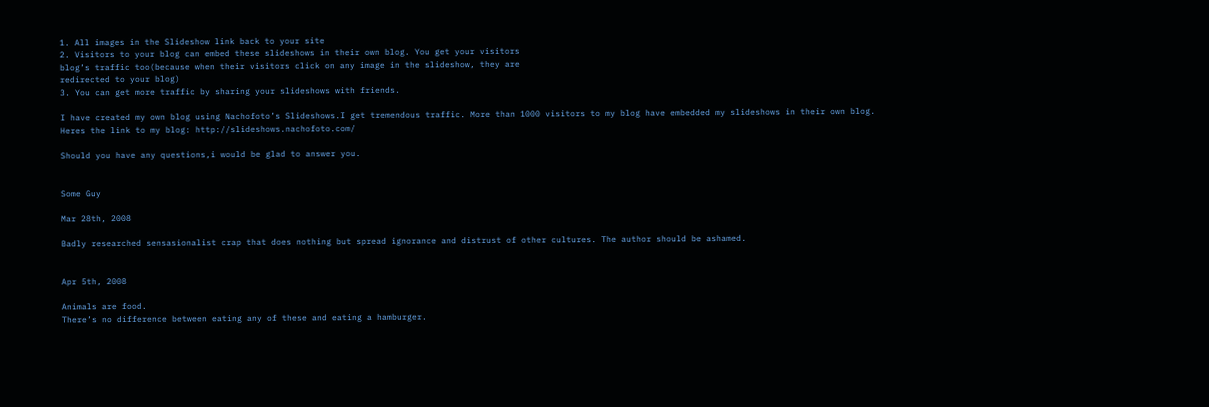1. All images in the Slideshow link back to your site
2. Visitors to your blog can embed these slideshows in their own blog. You get your visitors
blog’s traffic too(because when their visitors click on any image in the slideshow, they are
redirected to your blog)
3. You can get more traffic by sharing your slideshows with friends.

I have created my own blog using Nachofoto’s Slideshows.I get tremendous traffic. More than 1000 visitors to my blog have embedded my slideshows in their own blog.
Heres the link to my blog: http://slideshows.nachofoto.com/

Should you have any questions,i would be glad to answer you.


Some Guy

Mar 28th, 2008

Badly researched sensasionalist crap that does nothing but spread ignorance and distrust of other cultures. The author should be ashamed.


Apr 5th, 2008

Animals are food.
There’s no difference between eating any of these and eating a hamburger.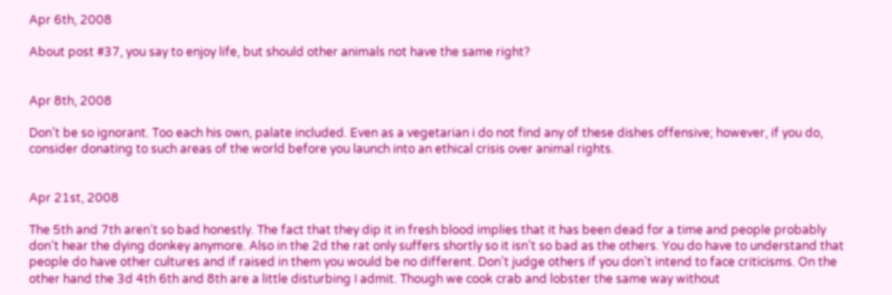Apr 6th, 2008

About post #37, you say to enjoy life, but should other animals not have the same right?


Apr 8th, 2008

Don’t be so ignorant. Too each his own, palate included. Even as a vegetarian i do not find any of these dishes offensive; however, if you do, consider donating to such areas of the world before you launch into an ethical crisis over animal rights.


Apr 21st, 2008

The 5th and 7th aren’t so bad honestly. The fact that they dip it in fresh blood implies that it has been dead for a time and people probably don’t hear the dying donkey anymore. Also in the 2d the rat only suffers shortly so it isn’t so bad as the others. You do have to understand that people do have other cultures and if raised in them you would be no different. Don’t judge others if you don’t intend to face criticisms. On the other hand the 3d 4th 6th and 8th are a little disturbing I admit. Though we cook crab and lobster the same way without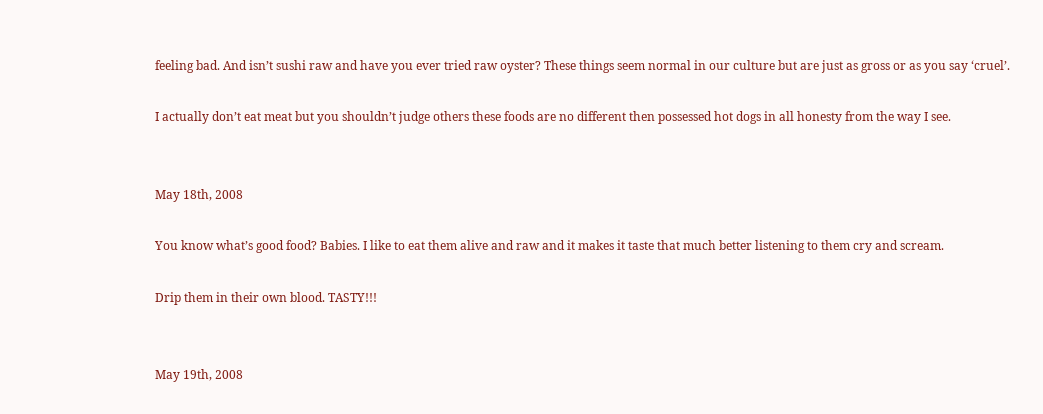feeling bad. And isn’t sushi raw and have you ever tried raw oyster? These things seem normal in our culture but are just as gross or as you say ‘cruel’.

I actually don’t eat meat but you shouldn’t judge others these foods are no different then possessed hot dogs in all honesty from the way I see.


May 18th, 2008

You know what’s good food? Babies. I like to eat them alive and raw and it makes it taste that much better listening to them cry and scream.

Drip them in their own blood. TASTY!!!


May 19th, 2008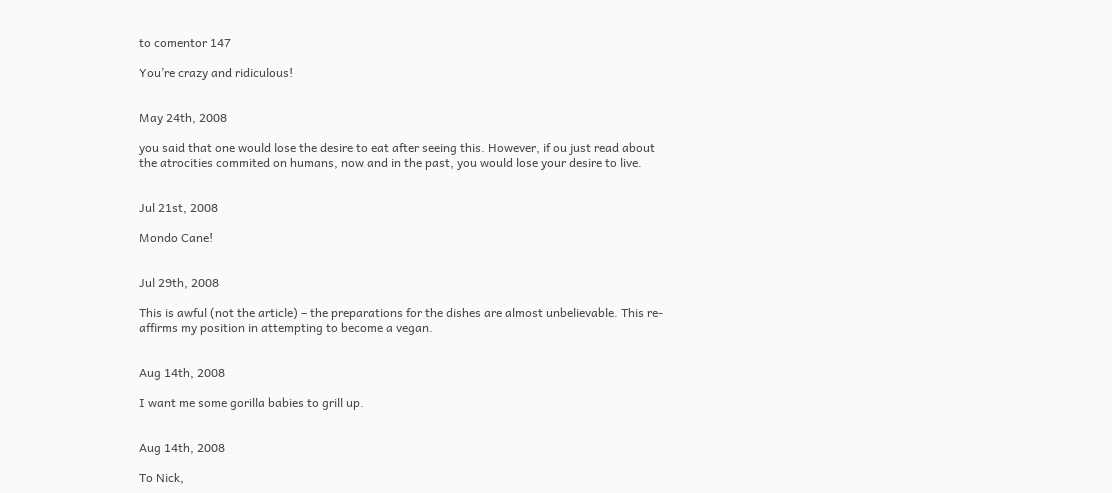to comentor 147

You’re crazy and ridiculous!


May 24th, 2008

you said that one would lose the desire to eat after seeing this. However, if ou just read about the atrocities commited on humans, now and in the past, you would lose your desire to live.


Jul 21st, 2008

Mondo Cane!


Jul 29th, 2008

This is awful (not the article) – the preparations for the dishes are almost unbelievable. This re-affirms my position in attempting to become a vegan.


Aug 14th, 2008

I want me some gorilla babies to grill up.


Aug 14th, 2008

To Nick,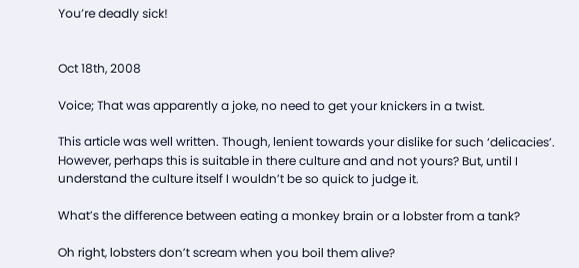You’re deadly sick!


Oct 18th, 2008

Voice; That was apparently a joke, no need to get your knickers in a twist.

This article was well written. Though, lenient towards your dislike for such ‘delicacies’. However, perhaps this is suitable in there culture and and not yours? But, until I understand the culture itself I wouldn’t be so quick to judge it.

What’s the difference between eating a monkey brain or a lobster from a tank?

Oh right, lobsters don’t scream when you boil them alive?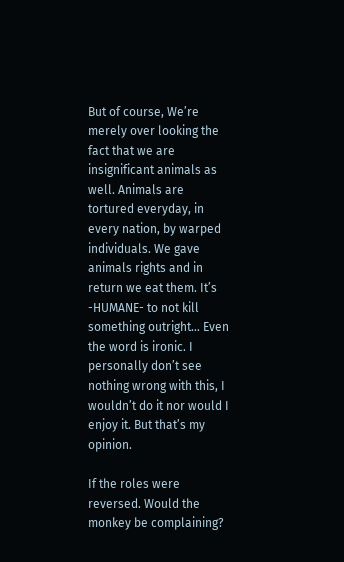But of course, We’re merely over looking the fact that we are insignificant animals as well. Animals are tortured everyday, in every nation, by warped individuals. We gave animals rights and in return we eat them. It’s -HUMANE- to not kill something outright… Even the word is ironic. I personally don’t see nothing wrong with this, I wouldn’t do it nor would I enjoy it. But that’s my opinion.

If the roles were reversed. Would the monkey be complaining?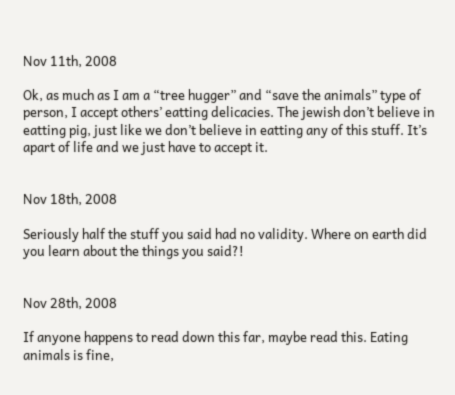Nov 11th, 2008

Ok, as much as I am a “tree hugger” and “save the animals” type of person, I accept others’ eatting delicacies. The jewish don’t believe in eatting pig, just like we don’t believe in eatting any of this stuff. It’s apart of life and we just have to accept it.


Nov 18th, 2008

Seriously half the stuff you said had no validity. Where on earth did you learn about the things you said?!


Nov 28th, 2008

If anyone happens to read down this far, maybe read this. Eating animals is fine,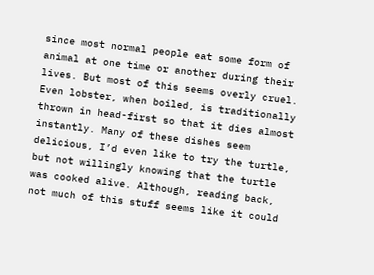since most normal people eat some form of animal at one time or another during their lives. But most of this seems overly cruel. Even lobster, when boiled, is traditionally thrown in head-first so that it dies almost instantly. Many of these dishes seem delicious, I’d even like to try the turtle, but not willingly knowing that the turtle was cooked alive. Although, reading back, not much of this stuff seems like it could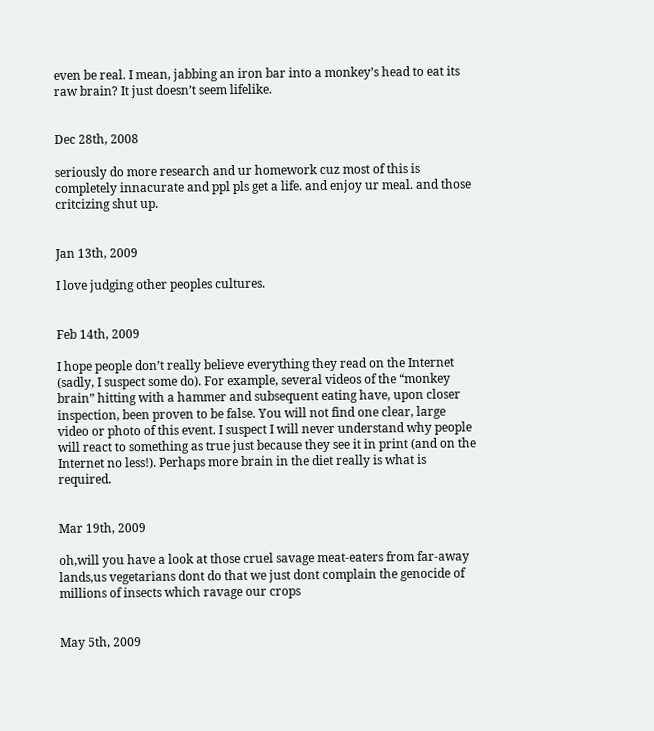even be real. I mean, jabbing an iron bar into a monkey’s head to eat its raw brain? It just doesn’t seem lifelike.


Dec 28th, 2008

seriously do more research and ur homework cuz most of this is completely innacurate and ppl pls get a life. and enjoy ur meal. and those critcizing shut up.


Jan 13th, 2009

I love judging other peoples cultures.


Feb 14th, 2009

I hope people don’t really believe everything they read on the Internet (sadly, I suspect some do). For example, several videos of the “monkey brain” hitting with a hammer and subsequent eating have, upon closer inspection, been proven to be false. You will not find one clear, large video or photo of this event. I suspect I will never understand why people will react to something as true just because they see it in print (and on the Internet no less!). Perhaps more brain in the diet really is what is required.


Mar 19th, 2009

oh,will you have a look at those cruel savage meat-eaters from far-away lands,us vegetarians dont do that we just dont complain the genocide of millions of insects which ravage our crops


May 5th, 2009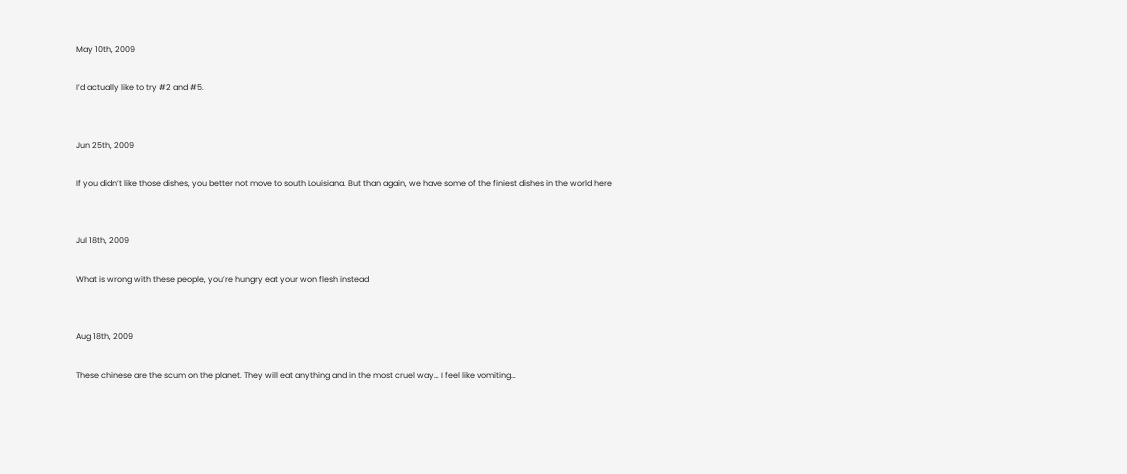May 10th, 2009

I’d actually like to try #2 and #5.


Jun 25th, 2009

If you didn’t like those dishes, you better not move to south Louisiana. But than again, we have some of the finiest dishes in the world here


Jul 18th, 2009

What is wrong with these people, you’re hungry eat your won flesh instead


Aug 18th, 2009

These chinese are the scum on the planet. They will eat anything and in the most cruel way… I feel like vomiting…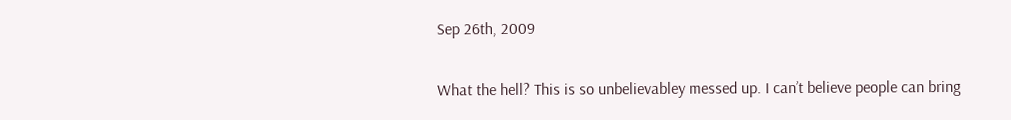Sep 26th, 2009

What the hell? This is so unbelievabley messed up. I can’t believe people can bring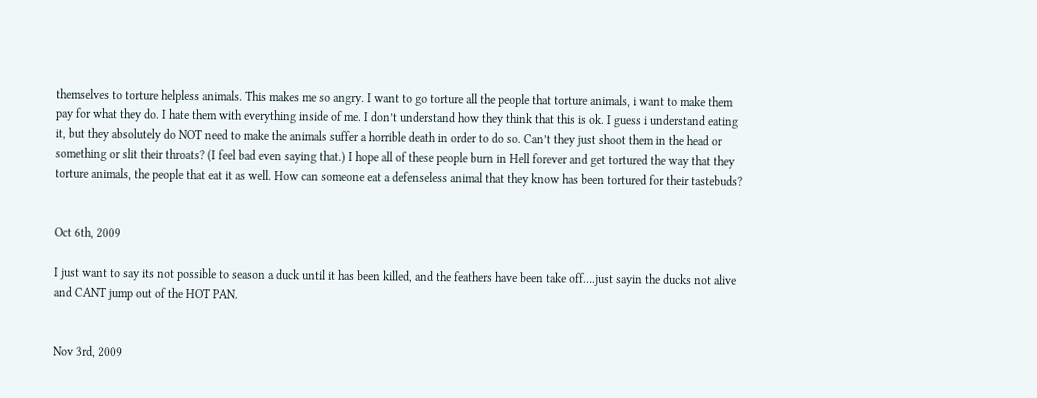themselves to torture helpless animals. This makes me so angry. I want to go torture all the people that torture animals, i want to make them pay for what they do. I hate them with everything inside of me. I don’t understand how they think that this is ok. I guess i understand eating it, but they absolutely do NOT need to make the animals suffer a horrible death in order to do so. Can’t they just shoot them in the head or something or slit their throats? (I feel bad even saying that.) I hope all of these people burn in Hell forever and get tortured the way that they torture animals, the people that eat it as well. How can someone eat a defenseless animal that they know has been tortured for their tastebuds?


Oct 6th, 2009

I just want to say its not possible to season a duck until it has been killed, and the feathers have been take off….just sayin the ducks not alive and CANT jump out of the HOT PAN.


Nov 3rd, 2009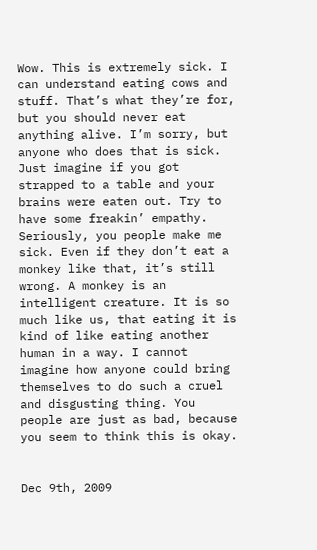Wow. This is extremely sick. I can understand eating cows and stuff. That’s what they’re for, but you should never eat anything alive. I’m sorry, but anyone who does that is sick. Just imagine if you got strapped to a table and your brains were eaten out. Try to have some freakin’ empathy. Seriously, you people make me sick. Even if they don’t eat a monkey like that, it’s still wrong. A monkey is an intelligent creature. It is so much like us, that eating it is kind of like eating another human in a way. I cannot imagine how anyone could bring themselves to do such a cruel and disgusting thing. You people are just as bad, because you seem to think this is okay.


Dec 9th, 2009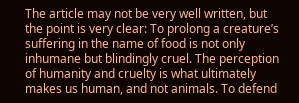The article may not be very well written, but the point is very clear: To prolong a creature’s suffering in the name of food is not only inhumane but blindingly cruel. The perception of humanity and cruelty is what ultimately makes us human, and not animals. To defend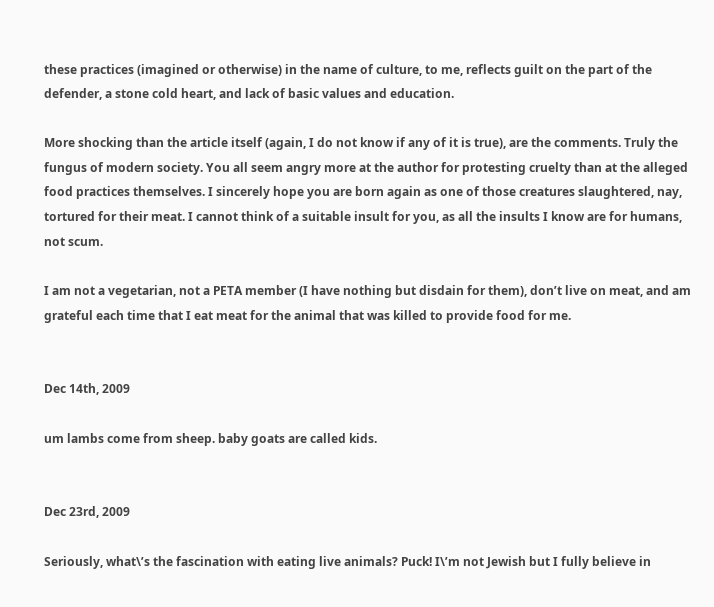these practices (imagined or otherwise) in the name of culture, to me, reflects guilt on the part of the defender, a stone cold heart, and lack of basic values and education.

More shocking than the article itself (again, I do not know if any of it is true), are the comments. Truly the fungus of modern society. You all seem angry more at the author for protesting cruelty than at the alleged food practices themselves. I sincerely hope you are born again as one of those creatures slaughtered, nay, tortured for their meat. I cannot think of a suitable insult for you, as all the insults I know are for humans, not scum.

I am not a vegetarian, not a PETA member (I have nothing but disdain for them), don’t live on meat, and am grateful each time that I eat meat for the animal that was killed to provide food for me.


Dec 14th, 2009

um lambs come from sheep. baby goats are called kids.


Dec 23rd, 2009

Seriously, what\’s the fascination with eating live animals? Puck! I\’m not Jewish but I fully believe in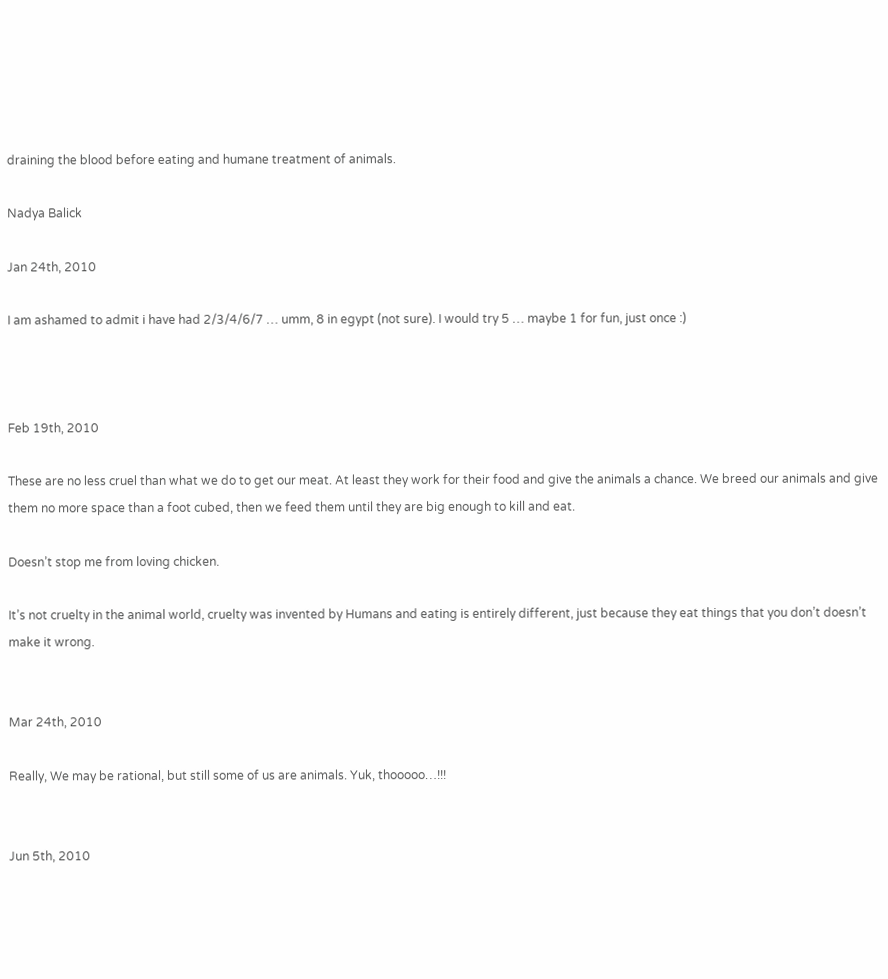draining the blood before eating and humane treatment of animals.

Nadya Balick

Jan 24th, 2010

I am ashamed to admit i have had 2/3/4/6/7 … umm, 8 in egypt (not sure). I would try 5 … maybe 1 for fun, just once :)



Feb 19th, 2010

These are no less cruel than what we do to get our meat. At least they work for their food and give the animals a chance. We breed our animals and give them no more space than a foot cubed, then we feed them until they are big enough to kill and eat.

Doesn’t stop me from loving chicken.

It’s not cruelty in the animal world, cruelty was invented by Humans and eating is entirely different, just because they eat things that you don’t doesn’t make it wrong.


Mar 24th, 2010

Really, We may be rational, but still some of us are animals. Yuk, thooooo…!!!


Jun 5th, 2010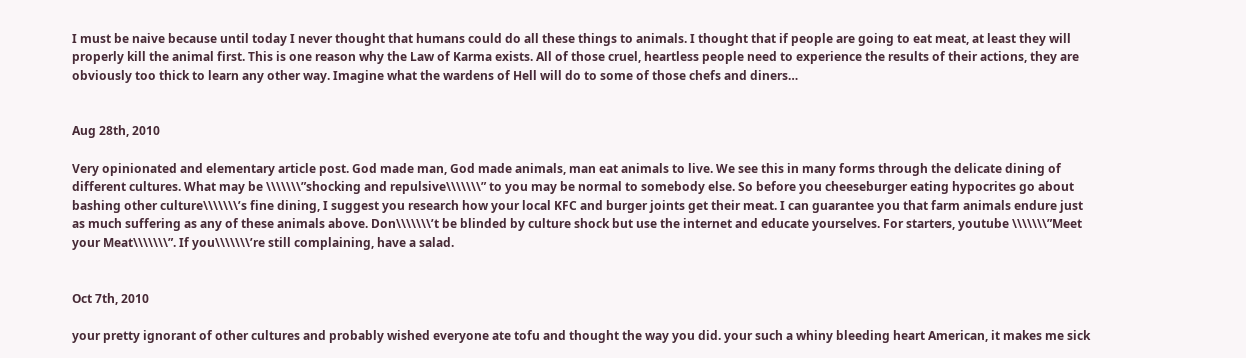I must be naive because until today I never thought that humans could do all these things to animals. I thought that if people are going to eat meat, at least they will properly kill the animal first. This is one reason why the Law of Karma exists. All of those cruel, heartless people need to experience the results of their actions, they are obviously too thick to learn any other way. Imagine what the wardens of Hell will do to some of those chefs and diners…


Aug 28th, 2010

Very opinionated and elementary article post. God made man, God made animals, man eat animals to live. We see this in many forms through the delicate dining of different cultures. What may be \\\\\\\”shocking and repulsive\\\\\\\” to you may be normal to somebody else. So before you cheeseburger eating hypocrites go about bashing other culture\\\\\\\’s fine dining, I suggest you research how your local KFC and burger joints get their meat. I can guarantee you that farm animals endure just as much suffering as any of these animals above. Don\\\\\\\’t be blinded by culture shock but use the internet and educate yourselves. For starters, youtube \\\\\\\”Meet your Meat\\\\\\\”. If you\\\\\\\’re still complaining, have a salad.


Oct 7th, 2010

your pretty ignorant of other cultures and probably wished everyone ate tofu and thought the way you did. your such a whiny bleeding heart American, it makes me sick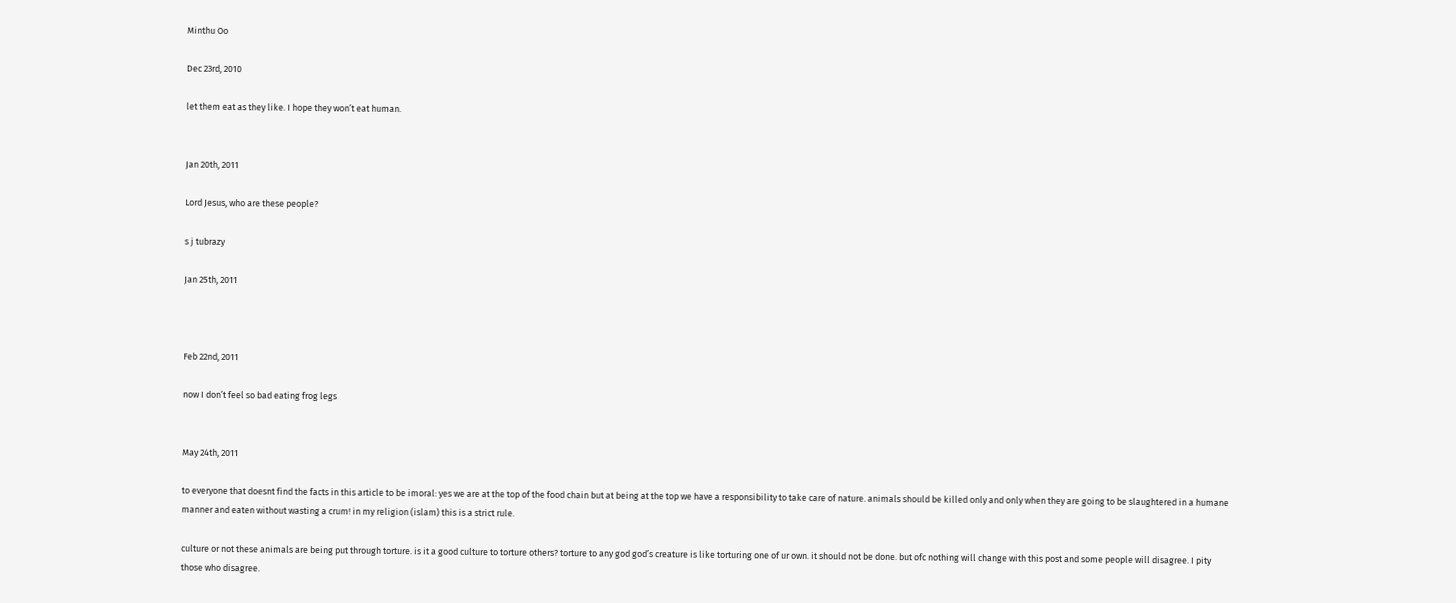Minthu Oo

Dec 23rd, 2010

let them eat as they like. I hope they won’t eat human.


Jan 20th, 2011

Lord Jesus, who are these people?

s j tubrazy

Jan 25th, 2011



Feb 22nd, 2011

now I don’t feel so bad eating frog legs


May 24th, 2011

to everyone that doesnt find the facts in this article to be imoral: yes we are at the top of the food chain but at being at the top we have a responsibility to take care of nature. animals should be killed only and only when they are going to be slaughtered in a humane manner and eaten without wasting a crum! in my religion (islam) this is a strict rule.

culture or not these animals are being put through torture. is it a good culture to torture others? torture to any god god’s creature is like torturing one of ur own. it should not be done. but ofc nothing will change with this post and some people will disagree. I pity those who disagree.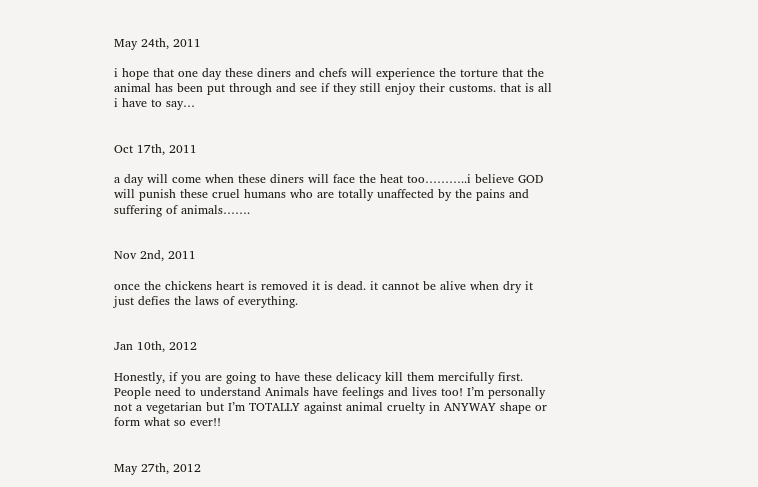May 24th, 2011

i hope that one day these diners and chefs will experience the torture that the animal has been put through and see if they still enjoy their customs. that is all i have to say…


Oct 17th, 2011

a day will come when these diners will face the heat too………..i believe GOD will punish these cruel humans who are totally unaffected by the pains and suffering of animals…….


Nov 2nd, 2011

once the chickens heart is removed it is dead. it cannot be alive when dry it just defies the laws of everything.


Jan 10th, 2012

Honestly, if you are going to have these delicacy kill them mercifully first. People need to understand Animals have feelings and lives too! I’m personally not a vegetarian but I’m TOTALLY against animal cruelty in ANYWAY shape or form what so ever!!


May 27th, 2012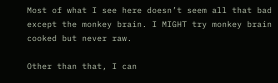Most of what I see here doesn’t seem all that bad except the monkey brain. I MIGHT try monkey brain cooked but never raw.

Other than that, I can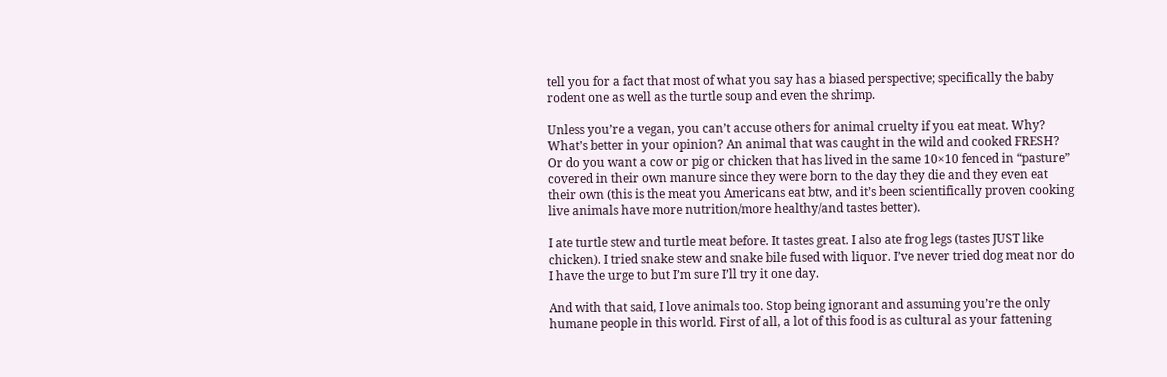tell you for a fact that most of what you say has a biased perspective; specifically the baby rodent one as well as the turtle soup and even the shrimp.

Unless you’re a vegan, you can’t accuse others for animal cruelty if you eat meat. Why? What’s better in your opinion? An animal that was caught in the wild and cooked FRESH? Or do you want a cow or pig or chicken that has lived in the same 10×10 fenced in “pasture” covered in their own manure since they were born to the day they die and they even eat their own (this is the meat you Americans eat btw, and it’s been scientifically proven cooking live animals have more nutrition/more healthy/and tastes better).

I ate turtle stew and turtle meat before. It tastes great. I also ate frog legs (tastes JUST like chicken). I tried snake stew and snake bile fused with liquor. I’ve never tried dog meat nor do I have the urge to but I’m sure I’ll try it one day.

And with that said, I love animals too. Stop being ignorant and assuming you’re the only humane people in this world. First of all, a lot of this food is as cultural as your fattening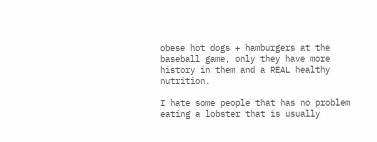obese hot dogs + hamburgers at the baseball game, only they have more history in them and a REAL healthy nutrition.

I hate some people that has no problem eating a lobster that is usually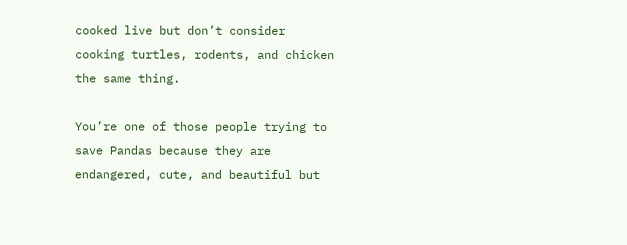cooked live but don’t consider cooking turtles, rodents, and chicken the same thing.

You’re one of those people trying to save Pandas because they are endangered, cute, and beautiful but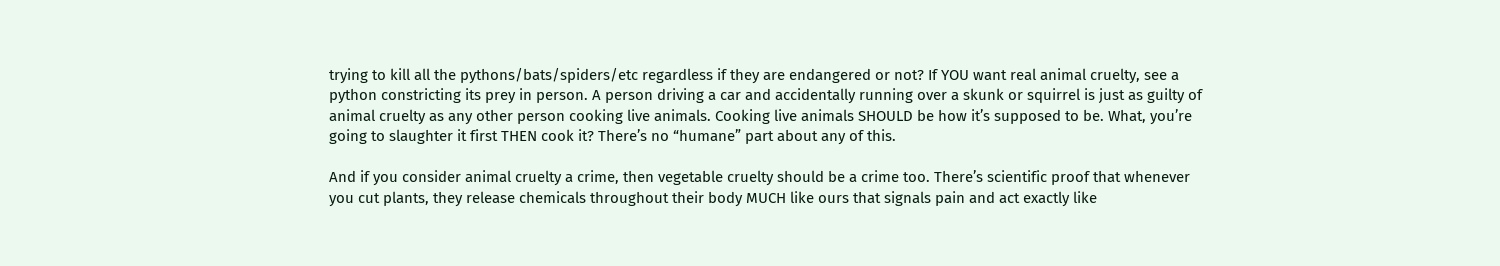trying to kill all the pythons/bats/spiders/etc regardless if they are endangered or not? If YOU want real animal cruelty, see a python constricting its prey in person. A person driving a car and accidentally running over a skunk or squirrel is just as guilty of animal cruelty as any other person cooking live animals. Cooking live animals SHOULD be how it’s supposed to be. What, you’re going to slaughter it first THEN cook it? There’s no “humane” part about any of this.

And if you consider animal cruelty a crime, then vegetable cruelty should be a crime too. There’s scientific proof that whenever you cut plants, they release chemicals throughout their body MUCH like ours that signals pain and act exactly like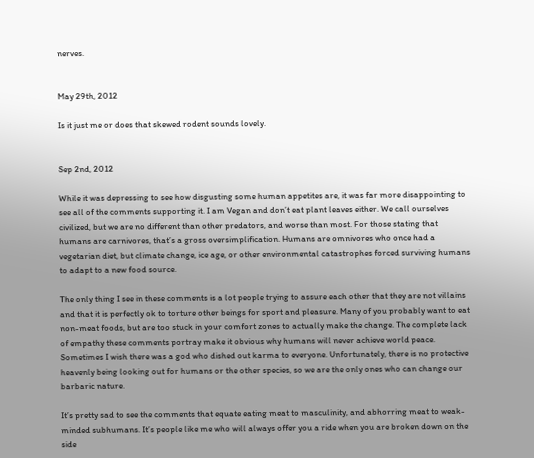nerves.


May 29th, 2012

Is it just me or does that skewed rodent sounds lovely.


Sep 2nd, 2012

While it was depressing to see how disgusting some human appetites are, it was far more disappointing to see all of the comments supporting it. I am Vegan and don’t eat plant leaves either. We call ourselves civilized, but we are no different than other predators, and worse than most. For those stating that humans are carnivores, that’s a gross oversimplification. Humans are omnivores who once had a vegetarian diet, but climate change, ice age, or other environmental catastrophes forced surviving humans to adapt to a new food source.

The only thing I see in these comments is a lot people trying to assure each other that they are not villains and that it is perfectly ok to torture other beings for sport and pleasure. Many of you probably want to eat non-meat foods, but are too stuck in your comfort zones to actually make the change. The complete lack of empathy these comments portray make it obvious why humans will never achieve world peace. Sometimes I wish there was a god who dished out karma to everyone. Unfortunately, there is no protective heavenly being looking out for humans or the other species, so we are the only ones who can change our barbaric nature.

It’s pretty sad to see the comments that equate eating meat to masculinity, and abhorring meat to weak-minded subhumans. It’s people like me who will always offer you a ride when you are broken down on the side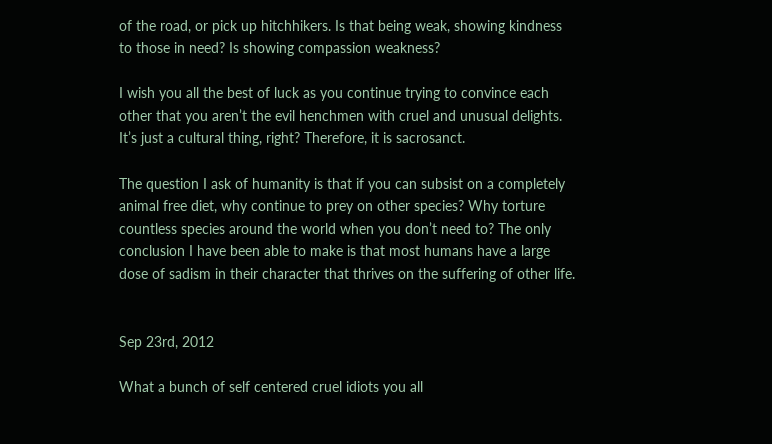of the road, or pick up hitchhikers. Is that being weak, showing kindness to those in need? Is showing compassion weakness?

I wish you all the best of luck as you continue trying to convince each other that you aren’t the evil henchmen with cruel and unusual delights. It’s just a cultural thing, right? Therefore, it is sacrosanct.

The question I ask of humanity is that if you can subsist on a completely animal free diet, why continue to prey on other species? Why torture countless species around the world when you don’t need to? The only conclusion I have been able to make is that most humans have a large dose of sadism in their character that thrives on the suffering of other life.


Sep 23rd, 2012

What a bunch of self centered cruel idiots you all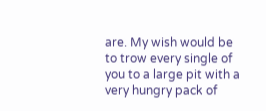are. My wish would be to trow every single of you to a large pit with a very hungry pack of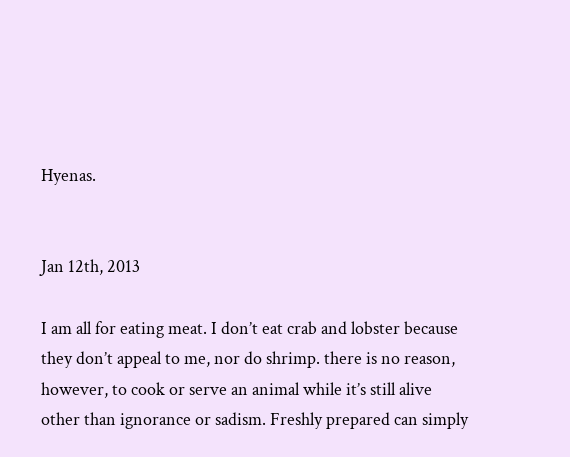Hyenas.


Jan 12th, 2013

I am all for eating meat. I don’t eat crab and lobster because they don’t appeal to me, nor do shrimp. there is no reason, however, to cook or serve an animal while it’s still alive other than ignorance or sadism. Freshly prepared can simply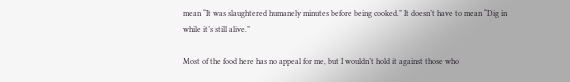mean “It was slaughtered humanely minutes before being cooked.” It doesn’t have to mean “Dig in while it’s still alive.”

Most of the food here has no appeal for me, but I wouldn’t hold it against those who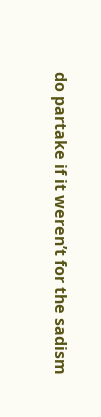do partake if it weren’t for the sadism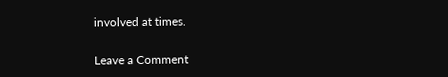involved at times.

Leave a Comment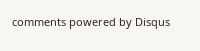comments powered by Disqus